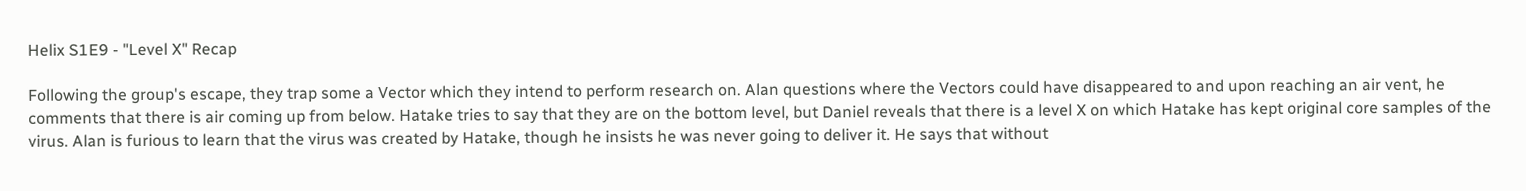Helix S1E9 - "Level X" Recap

Following the group's escape, they trap some a Vector which they intend to perform research on. Alan questions where the Vectors could have disappeared to and upon reaching an air vent, he comments that there is air coming up from below. Hatake tries to say that they are on the bottom level, but Daniel reveals that there is a level X on which Hatake has kept original core samples of the virus. Alan is furious to learn that the virus was created by Hatake, though he insists he was never going to deliver it. He says that without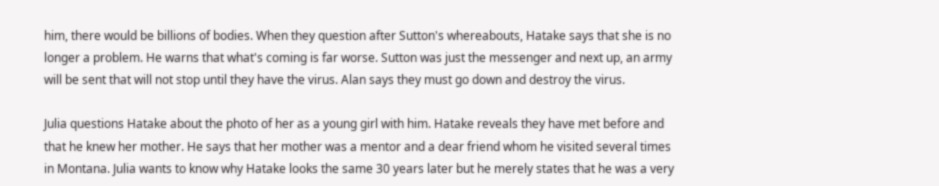him, there would be billions of bodies. When they question after Sutton's whereabouts, Hatake says that she is no longer a problem. He warns that what's coming is far worse. Sutton was just the messenger and next up, an army will be sent that will not stop until they have the virus. Alan says they must go down and destroy the virus.

Julia questions Hatake about the photo of her as a young girl with him. Hatake reveals they have met before and that he knew her mother. He says that her mother was a mentor and a dear friend whom he visited several times in Montana. Julia wants to know why Hatake looks the same 30 years later but he merely states that he was a very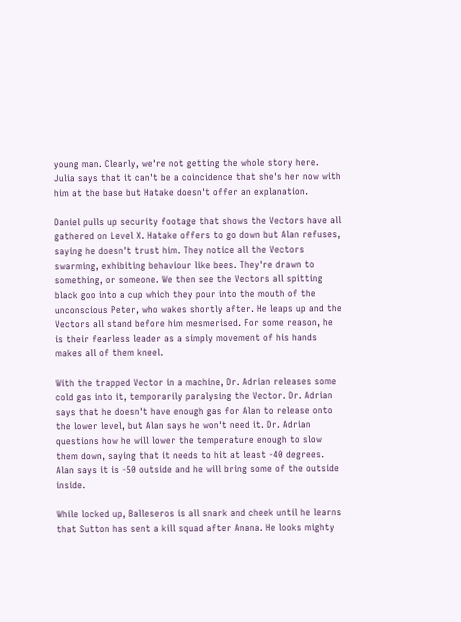young man. Clearly, we're not getting the whole story here. Julia says that it can't be a coincidence that she's her now with him at the base but Hatake doesn't offer an explanation.

Daniel pulls up security footage that shows the Vectors have all gathered on Level X. Hatake offers to go down but Alan refuses, saying he doesn't trust him. They notice all the Vectors swarming, exhibiting behaviour like bees. They're drawn to something, or someone. We then see the Vectors all spitting black goo into a cup which they pour into the mouth of the unconscious Peter, who wakes shortly after. He leaps up and the Vectors all stand before him mesmerised. For some reason, he is their fearless leader as a simply movement of his hands makes all of them kneel.

With the trapped Vector in a machine, Dr. Adrian releases some cold gas into it, temporarily paralysing the Vector. Dr. Adrian says that he doesn't have enough gas for Alan to release onto the lower level, but Alan says he won't need it. Dr. Adrian questions how he will lower the temperature enough to slow them down, saying that it needs to hit at least -40 degrees. Alan says it is -50 outside and he will bring some of the outside inside.

While locked up, Balleseros is all snark and cheek until he learns that Sutton has sent a kill squad after Anana. He looks mighty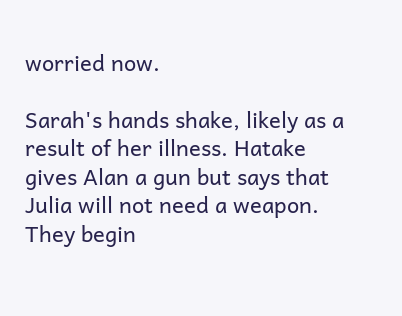worried now.

Sarah's hands shake, likely as a result of her illness. Hatake gives Alan a gun but says that Julia will not need a weapon. They begin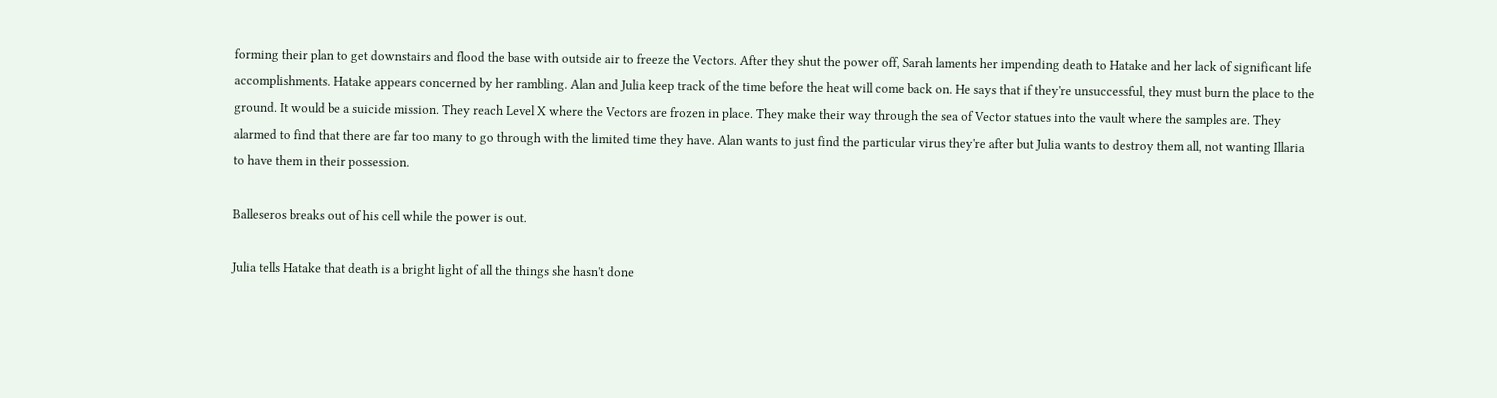forming their plan to get downstairs and flood the base with outside air to freeze the Vectors. After they shut the power off, Sarah laments her impending death to Hatake and her lack of significant life accomplishments. Hatake appears concerned by her rambling. Alan and Julia keep track of the time before the heat will come back on. He says that if they're unsuccessful, they must burn the place to the ground. It would be a suicide mission. They reach Level X where the Vectors are frozen in place. They make their way through the sea of Vector statues into the vault where the samples are. They alarmed to find that there are far too many to go through with the limited time they have. Alan wants to just find the particular virus they're after but Julia wants to destroy them all, not wanting Illaria to have them in their possession.

Balleseros breaks out of his cell while the power is out.

Julia tells Hatake that death is a bright light of all the things she hasn't done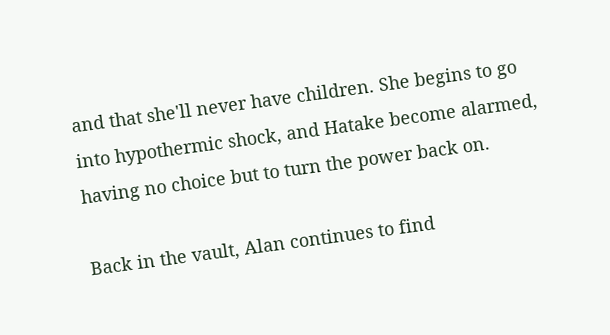and that she'll never have children. She begins to go into hypothermic shock, and Hatake become alarmed, having no choice but to turn the power back on.

Back in the vault, Alan continues to find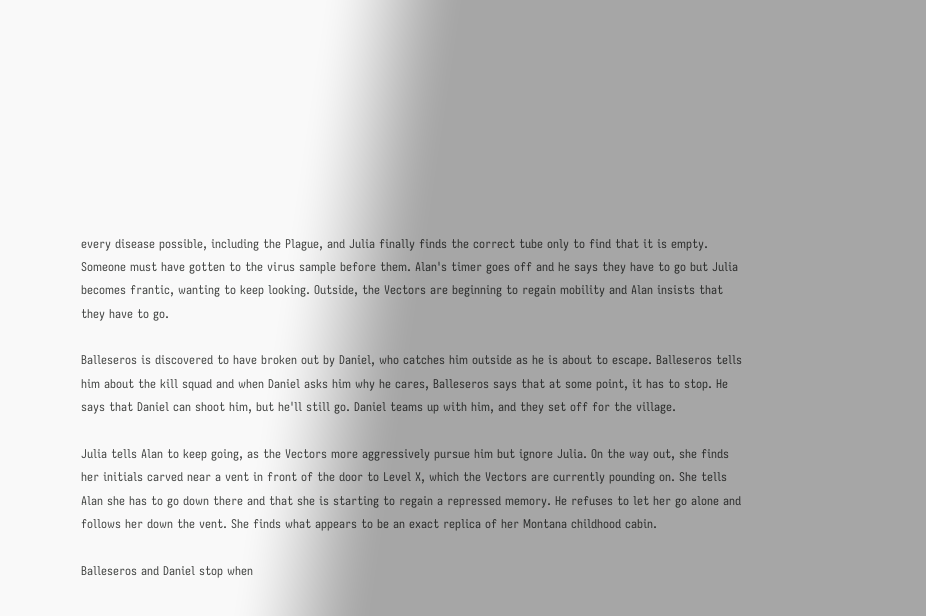every disease possible, including the Plague, and Julia finally finds the correct tube only to find that it is empty. Someone must have gotten to the virus sample before them. Alan's timer goes off and he says they have to go but Julia becomes frantic, wanting to keep looking. Outside, the Vectors are beginning to regain mobility and Alan insists that they have to go.

Balleseros is discovered to have broken out by Daniel, who catches him outside as he is about to escape. Balleseros tells him about the kill squad and when Daniel asks him why he cares, Balleseros says that at some point, it has to stop. He says that Daniel can shoot him, but he'll still go. Daniel teams up with him, and they set off for the village.

Julia tells Alan to keep going, as the Vectors more aggressively pursue him but ignore Julia. On the way out, she finds her initials carved near a vent in front of the door to Level X, which the Vectors are currently pounding on. She tells Alan she has to go down there and that she is starting to regain a repressed memory. He refuses to let her go alone and follows her down the vent. She finds what appears to be an exact replica of her Montana childhood cabin.

Balleseros and Daniel stop when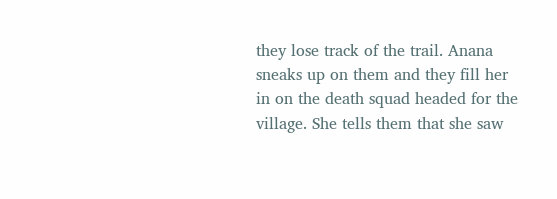they lose track of the trail. Anana sneaks up on them and they fill her in on the death squad headed for the village. She tells them that she saw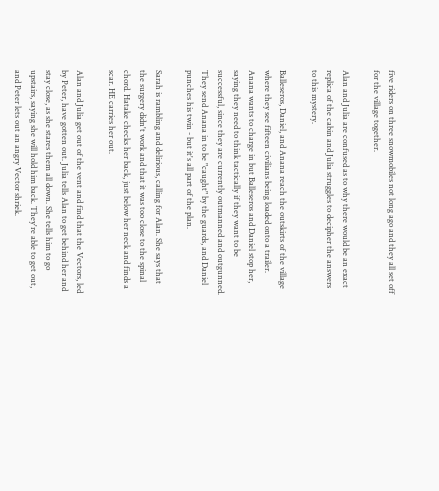five riders on three snowmobiles not long ago and they all set off for the village together.

Alan and Julia are confused as to why there would be an exact replica of the cabin and Julia struggles to decipher the answers to this mystery.

Balleseros, Daniel, and Anana reach the outskirts of the village where they see fifteen civilians being loaded onto a trailer. Anana wants to charge in but Balleseros and Daniel stop her, saying they need to think tactically if they want to be successful, since they are currently outmanned and outgunned. They send Anana in to be "caught" by the guards, and Daniel punches his twin - but it's all part of the plan.

Sarah is rambling and delirious, calling for Alan. She says that the surgery didn't work and that it was too close to the spinal chord. Hatake checks her back, just below her neck and finds a scar. HE carries her out.

Alan and Julia get out of the vent and find that the Vectors, led by Peter, have gotten out. Julia tells Alan to get behind her and stay close, as she stares them all down. She tells him to go upstairs, saying she will hold him back. They're able to get out, and Peter lets out an angry Vector shriek.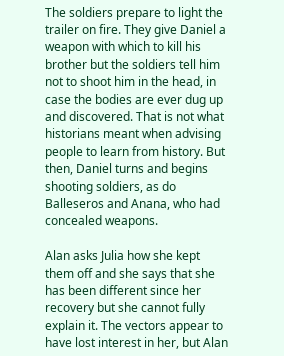The soldiers prepare to light the trailer on fire. They give Daniel a weapon with which to kill his brother but the soldiers tell him not to shoot him in the head, in case the bodies are ever dug up and discovered. That is not what historians meant when advising people to learn from history. But then, Daniel turns and begins shooting soldiers, as do Balleseros and Anana, who had concealed weapons.

Alan asks Julia how she kept them off and she says that she has been different since her recovery but she cannot fully explain it. The vectors appear to have lost interest in her, but Alan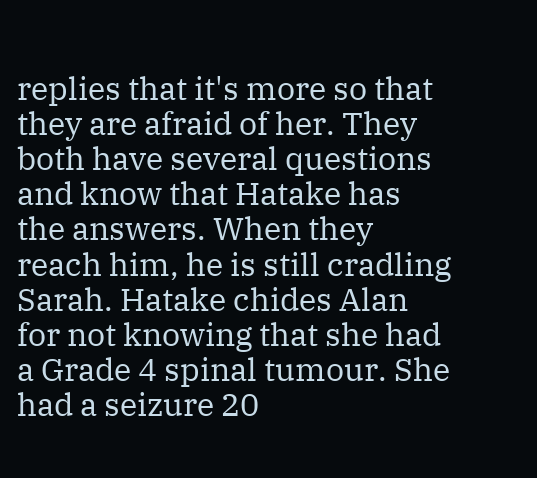replies that it's more so that they are afraid of her. They both have several questions and know that Hatake has the answers. When they reach him, he is still cradling Sarah. Hatake chides Alan for not knowing that she had a Grade 4 spinal tumour. She had a seizure 20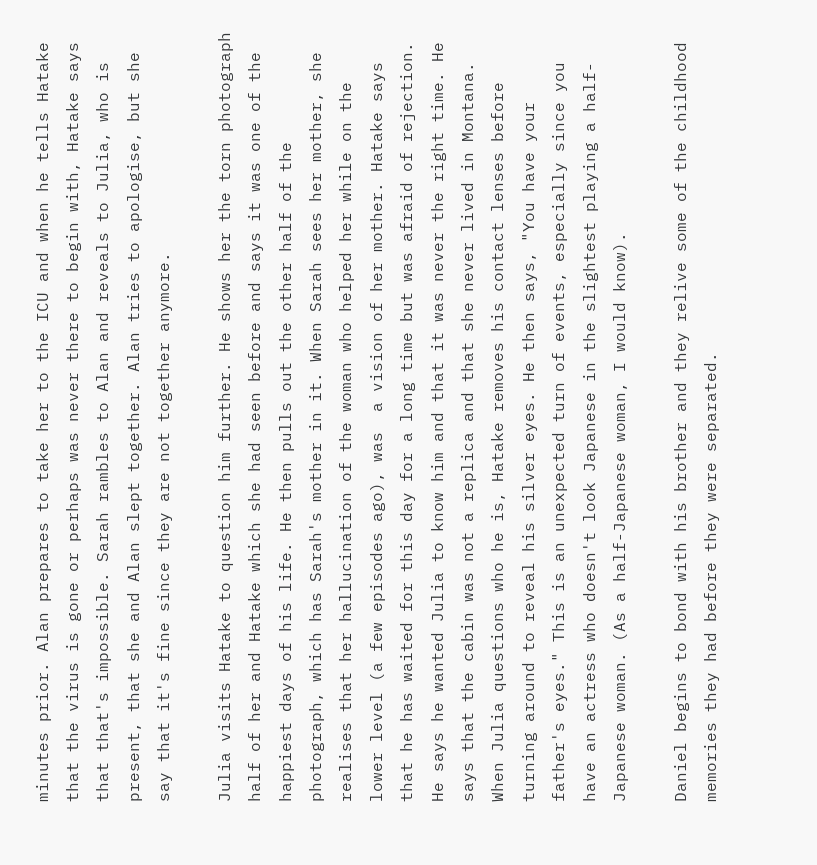minutes prior. Alan prepares to take her to the ICU and when he tells Hatake that the virus is gone or perhaps was never there to begin with, Hatake says that that's impossible. Sarah rambles to Alan and reveals to Julia, who is present, that she and Alan slept together. Alan tries to apologise, but she say that it's fine since they are not together anymore.

Julia visits Hatake to question him further. He shows her the torn photograph half of her and Hatake which she had seen before and says it was one of the happiest days of his life. He then pulls out the other half of the photograph, which has Sarah's mother in it. When Sarah sees her mother, she realises that her hallucination of the woman who helped her while on the lower level (a few episodes ago), was  a vision of her mother. Hatake says that he has waited for this day for a long time but was afraid of rejection. He says he wanted Julia to know him and that it was never the right time. He says that the cabin was not a replica and that she never lived in Montana. When Julia questions who he is, Hatake removes his contact lenses before turning around to reveal his silver eyes. He then says, "You have your father's eyes." This is an unexpected turn of events, especially since you have an actress who doesn't look Japanese in the slightest playing a half-Japanese woman. (As a half-Japanese woman, I would know).

Daniel begins to bond with his brother and they relive some of the childhood memories they had before they were separated.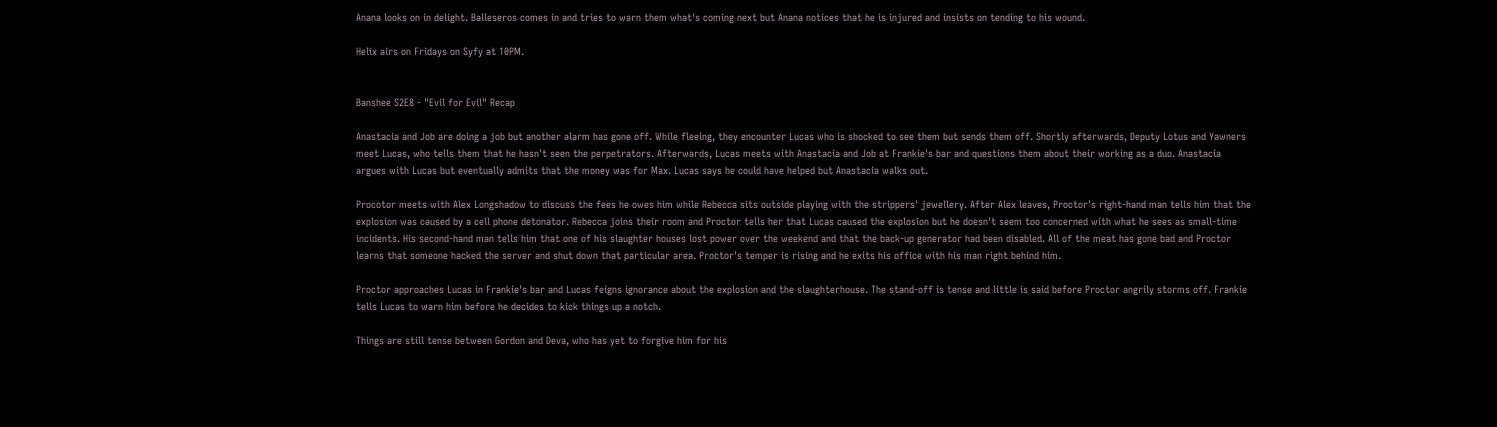Anana looks on in delight. Balleseros comes in and tries to warn them what's coming next but Anana notices that he is injured and insists on tending to his wound.

Helix airs on Fridays on Syfy at 10PM.


Banshee S2E8 - "Evil for Evil" Recap

Anastacia and Job are doing a job but another alarm has gone off. While fleeing, they encounter Lucas who is shocked to see them but sends them off. Shortly afterwards, Deputy Lotus and Yawners meet Lucas, who tells them that he hasn't seen the perpetrators. Afterwards, Lucas meets with Anastacia and Job at Frankie's bar and questions them about their working as a duo. Anastacia argues with Lucas but eventually admits that the money was for Max. Lucas says he could have helped but Anastacia walks out.

Procotor meets with Alex Longshadow to discuss the fees he owes him while Rebecca sits outside playing with the strippers' jewellery. After Alex leaves, Proctor's right-hand man tells him that the explosion was caused by a cell phone detonator. Rebecca joins their room and Proctor tells her that Lucas caused the explosion but he doesn't seem too concerned with what he sees as small-time incidents. His second-hand man tells him that one of his slaughter houses lost power over the weekend and that the back-up generator had been disabled. All of the meat has gone bad and Proctor learns that someone hacked the server and shut down that particular area. Proctor's temper is rising and he exits his office with his man right behind him.

Proctor approaches Lucas in Frankie's bar and Lucas feigns ignorance about the explosion and the slaughterhouse. The stand-off is tense and little is said before Proctor angrily storms off. Frankie tells Lucas to warn him before he decides to kick things up a notch.

Things are still tense between Gordon and Deva, who has yet to forgive him for his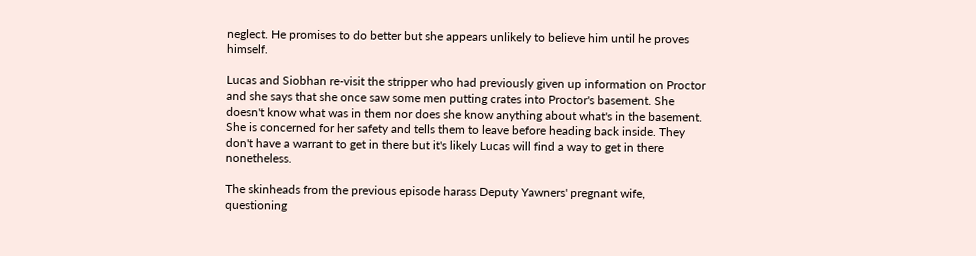neglect. He promises to do better but she appears unlikely to believe him until he proves himself.

Lucas and Siobhan re-visit the stripper who had previously given up information on Proctor and she says that she once saw some men putting crates into Proctor's basement. She doesn't know what was in them nor does she know anything about what's in the basement. She is concerned for her safety and tells them to leave before heading back inside. They don't have a warrant to get in there but it's likely Lucas will find a way to get in there nonetheless.

The skinheads from the previous episode harass Deputy Yawners' pregnant wife, questioning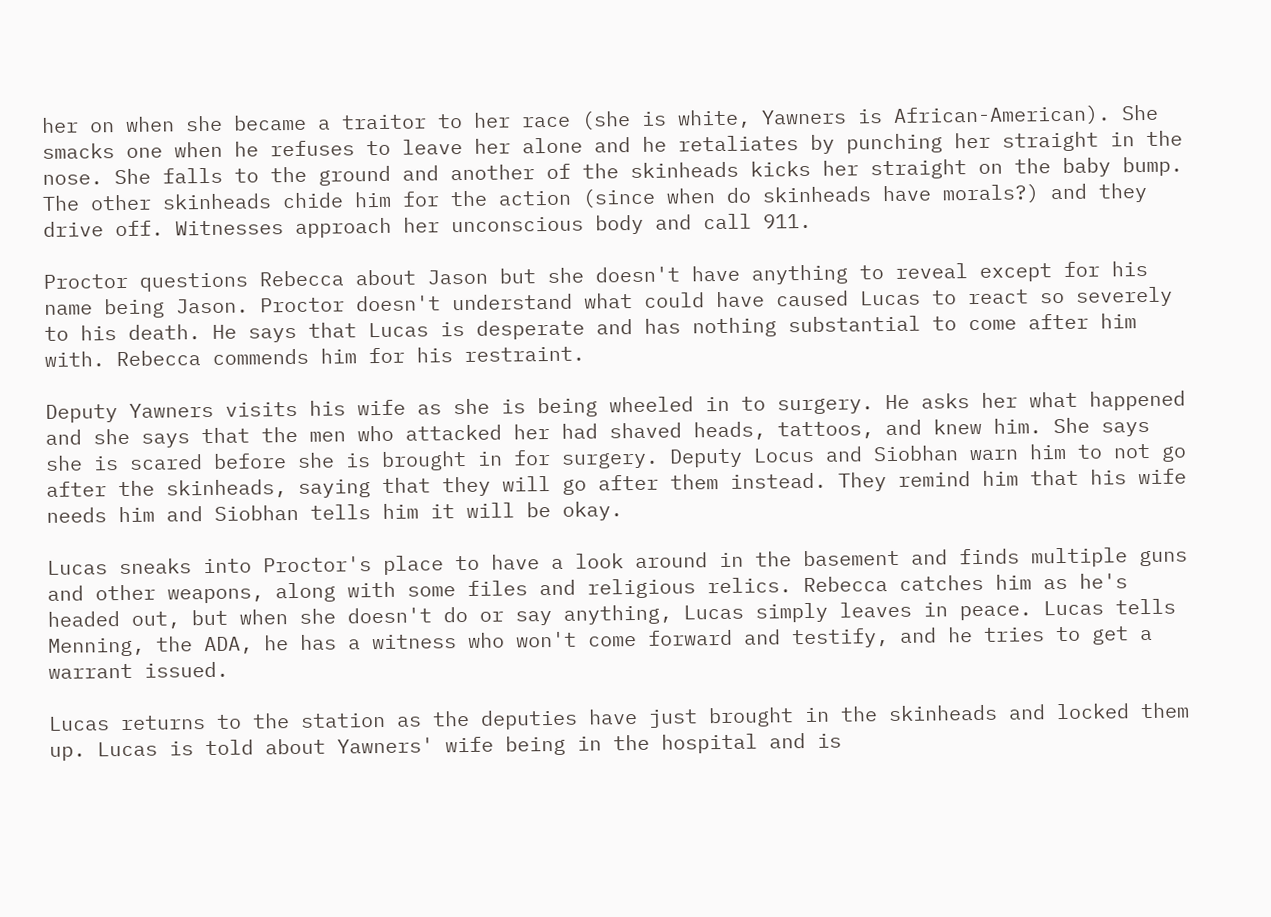her on when she became a traitor to her race (she is white, Yawners is African-American). She smacks one when he refuses to leave her alone and he retaliates by punching her straight in the nose. She falls to the ground and another of the skinheads kicks her straight on the baby bump. The other skinheads chide him for the action (since when do skinheads have morals?) and they drive off. Witnesses approach her unconscious body and call 911.

Proctor questions Rebecca about Jason but she doesn't have anything to reveal except for his name being Jason. Proctor doesn't understand what could have caused Lucas to react so severely to his death. He says that Lucas is desperate and has nothing substantial to come after him with. Rebecca commends him for his restraint.

Deputy Yawners visits his wife as she is being wheeled in to surgery. He asks her what happened and she says that the men who attacked her had shaved heads, tattoos, and knew him. She says she is scared before she is brought in for surgery. Deputy Locus and Siobhan warn him to not go after the skinheads, saying that they will go after them instead. They remind him that his wife needs him and Siobhan tells him it will be okay.

Lucas sneaks into Proctor's place to have a look around in the basement and finds multiple guns and other weapons, along with some files and religious relics. Rebecca catches him as he's headed out, but when she doesn't do or say anything, Lucas simply leaves in peace. Lucas tells Menning, the ADA, he has a witness who won't come forward and testify, and he tries to get a warrant issued.

Lucas returns to the station as the deputies have just brought in the skinheads and locked them up. Lucas is told about Yawners' wife being in the hospital and is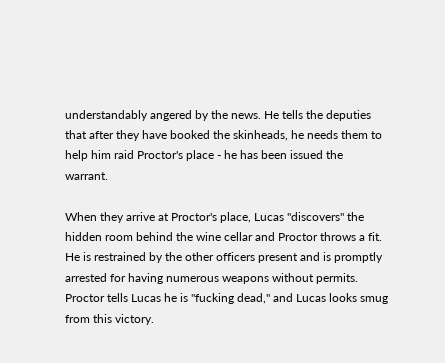understandably angered by the news. He tells the deputies that after they have booked the skinheads, he needs them to help him raid Proctor's place - he has been issued the warrant.

When they arrive at Proctor's place, Lucas "discovers" the hidden room behind the wine cellar and Proctor throws a fit. He is restrained by the other officers present and is promptly arrested for having numerous weapons without permits. Proctor tells Lucas he is "fucking dead," and Lucas looks smug from this victory.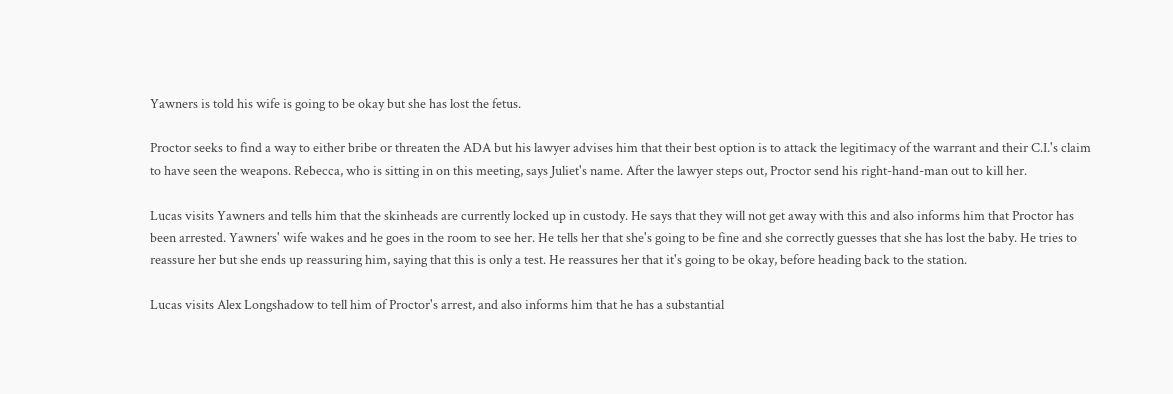Yawners is told his wife is going to be okay but she has lost the fetus.

Proctor seeks to find a way to either bribe or threaten the ADA but his lawyer advises him that their best option is to attack the legitimacy of the warrant and their C.I.'s claim to have seen the weapons. Rebecca, who is sitting in on this meeting, says Juliet's name. After the lawyer steps out, Proctor send his right-hand-man out to kill her.

Lucas visits Yawners and tells him that the skinheads are currently locked up in custody. He says that they will not get away with this and also informs him that Proctor has been arrested. Yawners' wife wakes and he goes in the room to see her. He tells her that she's going to be fine and she correctly guesses that she has lost the baby. He tries to reassure her but she ends up reassuring him, saying that this is only a test. He reassures her that it's going to be okay, before heading back to the station.

Lucas visits Alex Longshadow to tell him of Proctor's arrest, and also informs him that he has a substantial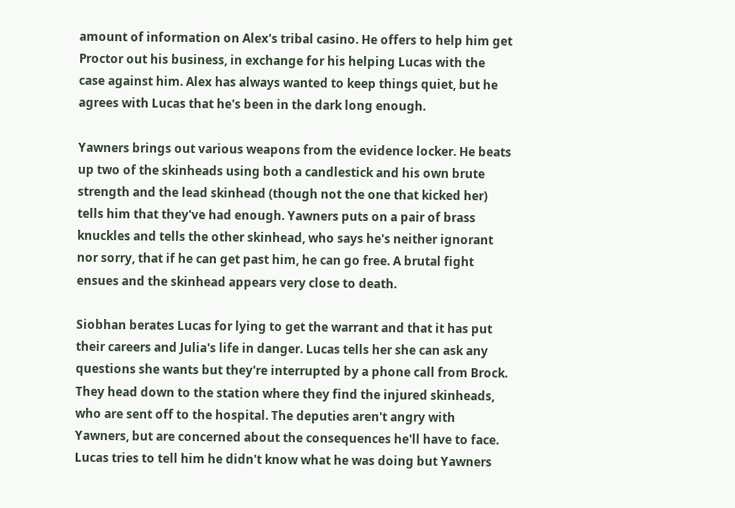amount of information on Alex's tribal casino. He offers to help him get Proctor out his business, in exchange for his helping Lucas with the case against him. Alex has always wanted to keep things quiet, but he agrees with Lucas that he's been in the dark long enough.

Yawners brings out various weapons from the evidence locker. He beats up two of the skinheads using both a candlestick and his own brute strength and the lead skinhead (though not the one that kicked her) tells him that they've had enough. Yawners puts on a pair of brass knuckles and tells the other skinhead, who says he's neither ignorant nor sorry, that if he can get past him, he can go free. A brutal fight ensues and the skinhead appears very close to death.

Siobhan berates Lucas for lying to get the warrant and that it has put their careers and Julia's life in danger. Lucas tells her she can ask any questions she wants but they're interrupted by a phone call from Brock. They head down to the station where they find the injured skinheads, who are sent off to the hospital. The deputies aren't angry with Yawners, but are concerned about the consequences he'll have to face. Lucas tries to tell him he didn't know what he was doing but Yawners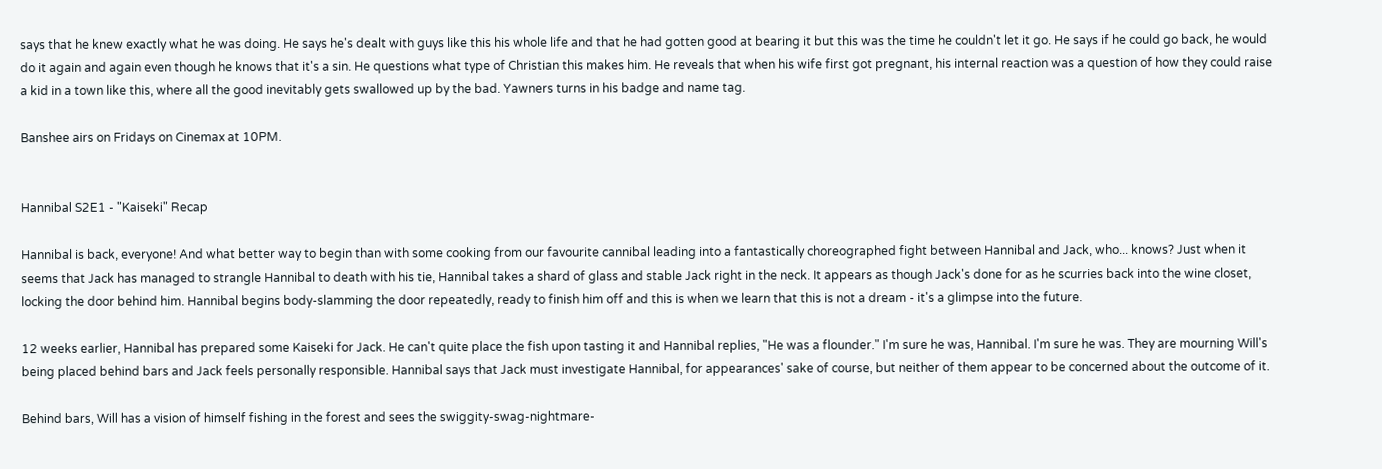says that he knew exactly what he was doing. He says he's dealt with guys like this his whole life and that he had gotten good at bearing it but this was the time he couldn't let it go. He says if he could go back, he would do it again and again even though he knows that it's a sin. He questions what type of Christian this makes him. He reveals that when his wife first got pregnant, his internal reaction was a question of how they could raise a kid in a town like this, where all the good inevitably gets swallowed up by the bad. Yawners turns in his badge and name tag.

Banshee airs on Fridays on Cinemax at 10PM.


Hannibal S2E1 - "Kaiseki" Recap

Hannibal is back, everyone! And what better way to begin than with some cooking from our favourite cannibal leading into a fantastically choreographed fight between Hannibal and Jack, who... knows? Just when it seems that Jack has managed to strangle Hannibal to death with his tie, Hannibal takes a shard of glass and stable Jack right in the neck. It appears as though Jack's done for as he scurries back into the wine closet, locking the door behind him. Hannibal begins body-slamming the door repeatedly, ready to finish him off and this is when we learn that this is not a dream - it's a glimpse into the future.

12 weeks earlier, Hannibal has prepared some Kaiseki for Jack. He can't quite place the fish upon tasting it and Hannibal replies, "He was a flounder." I'm sure he was, Hannibal. I'm sure he was. They are mourning Will's being placed behind bars and Jack feels personally responsible. Hannibal says that Jack must investigate Hannibal, for appearances' sake of course, but neither of them appear to be concerned about the outcome of it.

Behind bars, Will has a vision of himself fishing in the forest and sees the swiggity-swag-nightmare-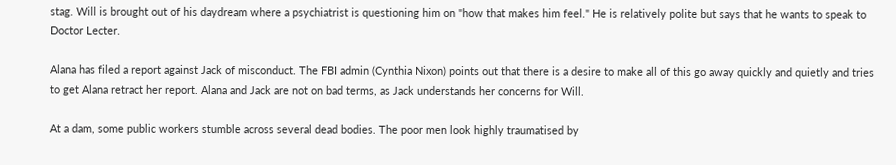stag. Will is brought out of his daydream where a psychiatrist is questioning him on "how that makes him feel." He is relatively polite but says that he wants to speak to Doctor Lecter.

Alana has filed a report against Jack of misconduct. The FBI admin (Cynthia Nixon) points out that there is a desire to make all of this go away quickly and quietly and tries to get Alana retract her report. Alana and Jack are not on bad terms, as Jack understands her concerns for Will.

At a dam, some public workers stumble across several dead bodies. The poor men look highly traumatised by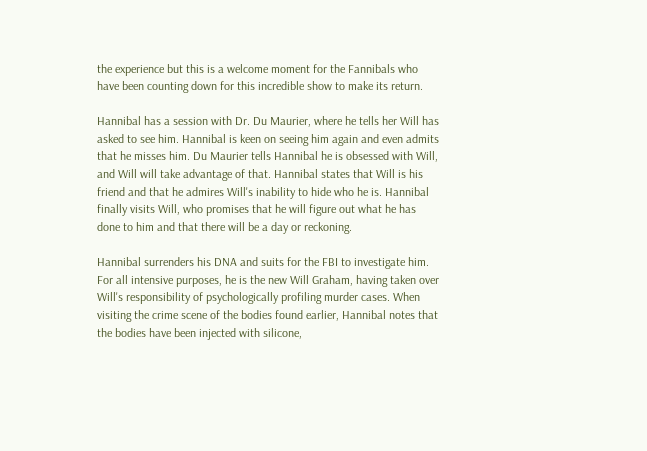the experience but this is a welcome moment for the Fannibals who have been counting down for this incredible show to make its return.

Hannibal has a session with Dr. Du Maurier, where he tells her Will has asked to see him. Hannibal is keen on seeing him again and even admits that he misses him. Du Maurier tells Hannibal he is obsessed with Will, and Will will take advantage of that. Hannibal states that Will is his friend and that he admires Will's inability to hide who he is. Hannibal finally visits Will, who promises that he will figure out what he has done to him and that there will be a day or reckoning.

Hannibal surrenders his DNA and suits for the FBI to investigate him. For all intensive purposes, he is the new Will Graham, having taken over Will's responsibility of psychologically profiling murder cases. When visiting the crime scene of the bodies found earlier, Hannibal notes that the bodies have been injected with silicone,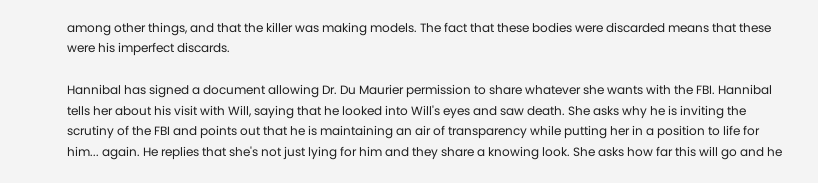among other things, and that the killer was making models. The fact that these bodies were discarded means that these were his imperfect discards.

Hannibal has signed a document allowing Dr. Du Maurier permission to share whatever she wants with the FBI. Hannibal tells her about his visit with Will, saying that he looked into Will's eyes and saw death. She asks why he is inviting the scrutiny of the FBI and points out that he is maintaining an air of transparency while putting her in a position to life for him... again. He replies that she's not just lying for him and they share a knowing look. She asks how far this will go and he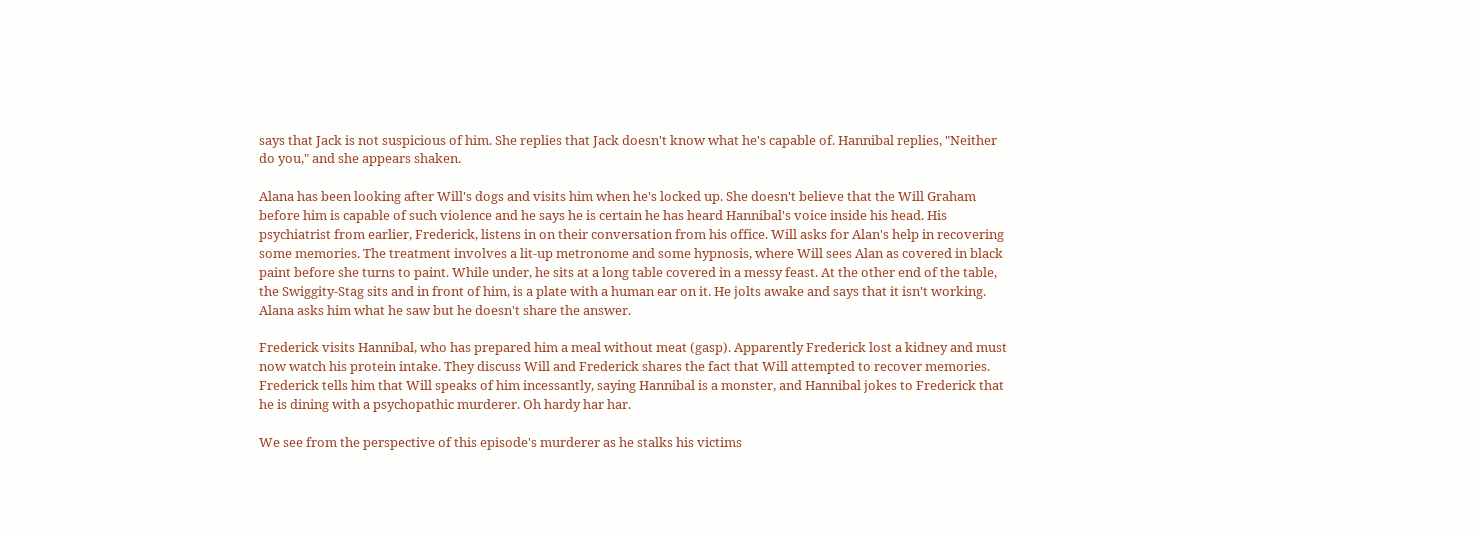says that Jack is not suspicious of him. She replies that Jack doesn't know what he's capable of. Hannibal replies, "Neither do you," and she appears shaken.

Alana has been looking after Will's dogs and visits him when he's locked up. She doesn't believe that the Will Graham before him is capable of such violence and he says he is certain he has heard Hannibal's voice inside his head. His psychiatrist from earlier, Frederick, listens in on their conversation from his office. Will asks for Alan's help in recovering some memories. The treatment involves a lit-up metronome and some hypnosis, where Will sees Alan as covered in black paint before she turns to paint. While under, he sits at a long table covered in a messy feast. At the other end of the table, the Swiggity-Stag sits and in front of him, is a plate with a human ear on it. He jolts awake and says that it isn't working. Alana asks him what he saw but he doesn't share the answer.

Frederick visits Hannibal, who has prepared him a meal without meat (gasp). Apparently Frederick lost a kidney and must now watch his protein intake. They discuss Will and Frederick shares the fact that Will attempted to recover memories. Frederick tells him that Will speaks of him incessantly, saying Hannibal is a monster, and Hannibal jokes to Frederick that he is dining with a psychopathic murderer. Oh hardy har har.

We see from the perspective of this episode's murderer as he stalks his victims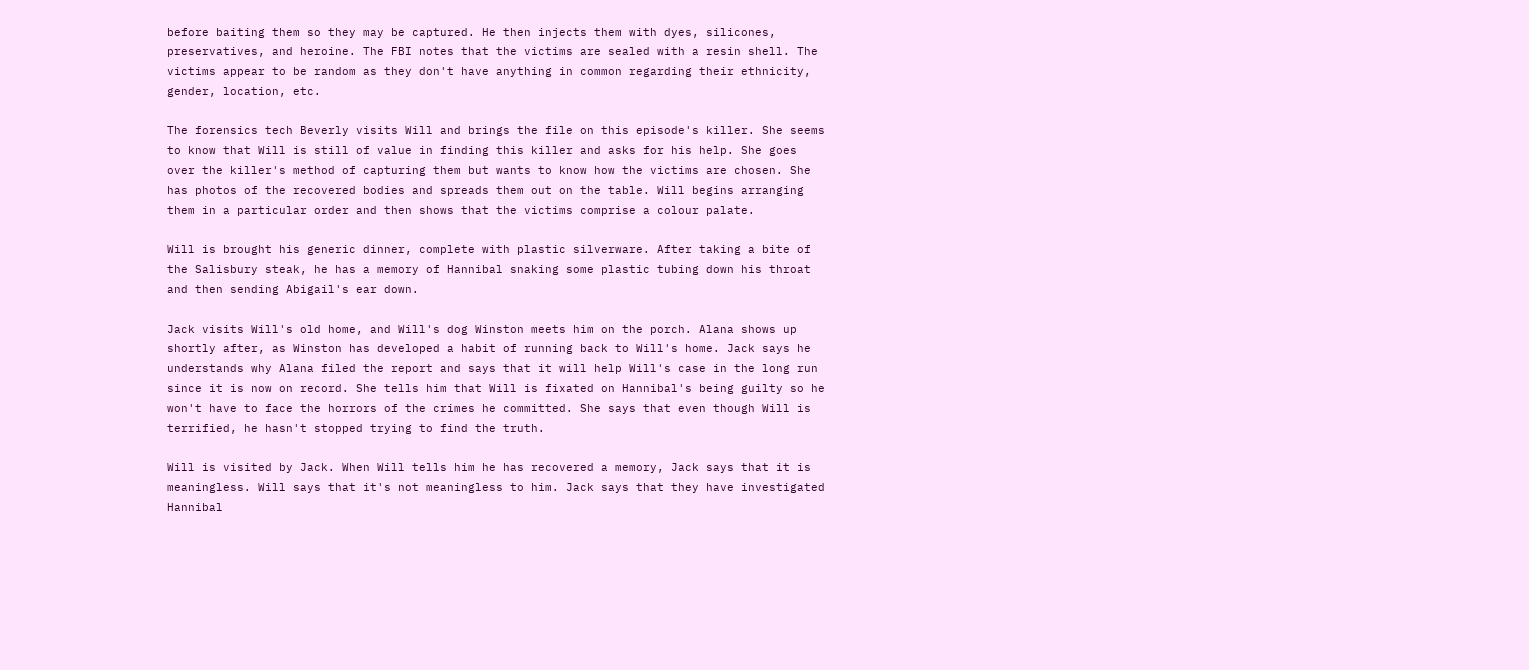before baiting them so they may be captured. He then injects them with dyes, silicones, preservatives, and heroine. The FBI notes that the victims are sealed with a resin shell. The victims appear to be random as they don't have anything in common regarding their ethnicity, gender, location, etc.

The forensics tech Beverly visits Will and brings the file on this episode's killer. She seems to know that Will is still of value in finding this killer and asks for his help. She goes over the killer's method of capturing them but wants to know how the victims are chosen. She has photos of the recovered bodies and spreads them out on the table. Will begins arranging them in a particular order and then shows that the victims comprise a colour palate.

Will is brought his generic dinner, complete with plastic silverware. After taking a bite of the Salisbury steak, he has a memory of Hannibal snaking some plastic tubing down his throat and then sending Abigail's ear down.

Jack visits Will's old home, and Will's dog Winston meets him on the porch. Alana shows up shortly after, as Winston has developed a habit of running back to Will's home. Jack says he understands why Alana filed the report and says that it will help Will's case in the long run since it is now on record. She tells him that Will is fixated on Hannibal's being guilty so he won't have to face the horrors of the crimes he committed. She says that even though Will is terrified, he hasn't stopped trying to find the truth.

Will is visited by Jack. When Will tells him he has recovered a memory, Jack says that it is meaningless. Will says that it's not meaningless to him. Jack says that they have investigated Hannibal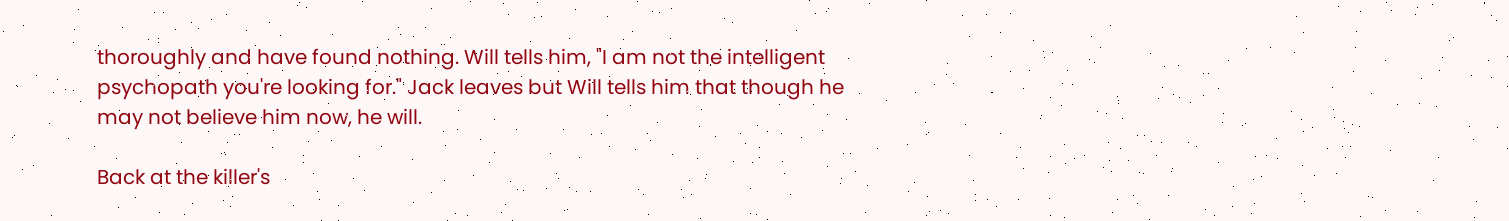thoroughly and have found nothing. Will tells him, "I am not the intelligent psychopath you're looking for." Jack leaves but Will tells him that though he may not believe him now, he will.

Back at the killer's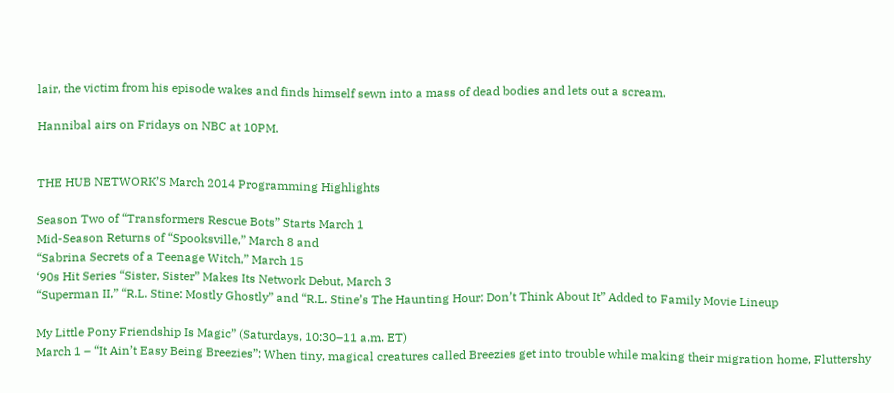lair, the victim from his episode wakes and finds himself sewn into a mass of dead bodies and lets out a scream.

Hannibal airs on Fridays on NBC at 10PM.


THE HUB NETWORK’S March 2014 Programming Highlights

Season Two of “Transformers Rescue Bots” Starts March 1
Mid-Season Returns of “Spooksville,” March 8 and
“Sabrina Secrets of a Teenage Witch,” March 15
‘90s Hit Series “Sister, Sister” Makes Its Network Debut, March 3
“Superman II,” “R.L. Stine: Mostly Ghostly” and “R.L. Stine’s The Haunting Hour: Don’t Think About It” Added to Family Movie Lineup

My Little Pony Friendship Is Magic” (Saturdays, 10:30–11 a.m. ET)
March 1 – “It Ain’t Easy Being Breezies”: When tiny, magical creatures called Breezies get into trouble while making their migration home, Fluttershy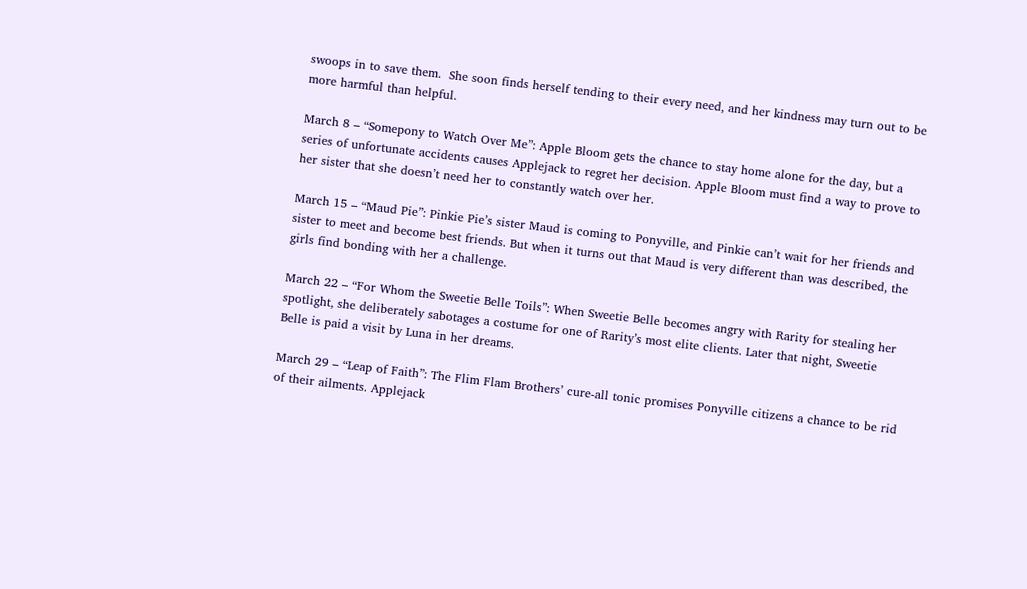swoops in to save them.  She soon finds herself tending to their every need, and her kindness may turn out to be more harmful than helpful.

March 8 – “Somepony to Watch Over Me”: Apple Bloom gets the chance to stay home alone for the day, but a series of unfortunate accidents causes Applejack to regret her decision. Apple Bloom must find a way to prove to her sister that she doesn’t need her to constantly watch over her.

March 15 – “Maud Pie”: Pinkie Pie’s sister Maud is coming to Ponyville, and Pinkie can’t wait for her friends and sister to meet and become best friends. But when it turns out that Maud is very different than was described, the girls find bonding with her a challenge.

March 22 – “For Whom the Sweetie Belle Toils”: When Sweetie Belle becomes angry with Rarity for stealing her spotlight, she deliberately sabotages a costume for one of Rarity’s most elite clients. Later that night, Sweetie Belle is paid a visit by Luna in her dreams.

March 29 – “Leap of Faith”: The Flim Flam Brothers’ cure-all tonic promises Ponyville citizens a chance to be rid of their ailments. Applejack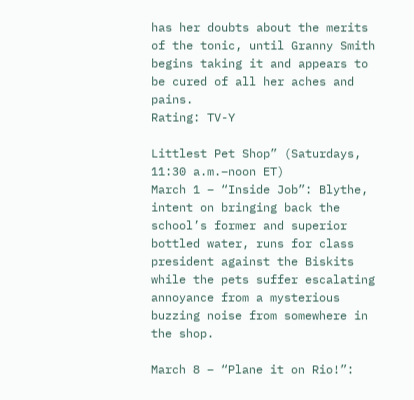has her doubts about the merits of the tonic, until Granny Smith begins taking it and appears to be cured of all her aches and pains.
Rating: TV-Y

Littlest Pet Shop” (Saturdays, 11:30 a.m.–noon ET)
March 1 – “Inside Job”: Blythe, intent on bringing back the school’s former and superior bottled water, runs for class president against the Biskits while the pets suffer escalating annoyance from a mysterious buzzing noise from somewhere in the shop.

March 8 – “Plane it on Rio!”: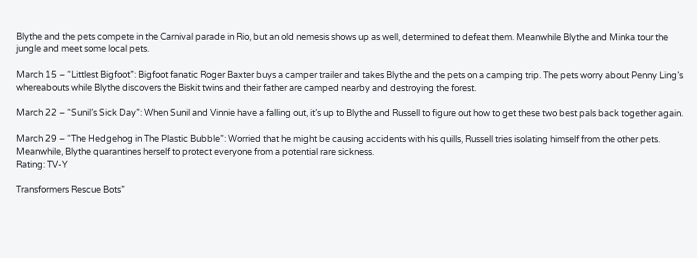Blythe and the pets compete in the Carnival parade in Rio, but an old nemesis shows up as well, determined to defeat them. Meanwhile Blythe and Minka tour the jungle and meet some local pets.

March 15 – “Littlest Bigfoot”: Bigfoot fanatic Roger Baxter buys a camper trailer and takes Blythe and the pets on a camping trip. The pets worry about Penny Ling’s whereabouts while Blythe discovers the Biskit twins and their father are camped nearby and destroying the forest.

March 22 – “Sunil’s Sick Day”: When Sunil and Vinnie have a falling out, it’s up to Blythe and Russell to figure out how to get these two best pals back together again.

March 29 – “The Hedgehog in The Plastic Bubble”: Worried that he might be causing accidents with his quills, Russell tries isolating himself from the other pets. Meanwhile, Blythe quarantines herself to protect everyone from a potential rare sickness.
Rating: TV-Y

Transformers Rescue Bots”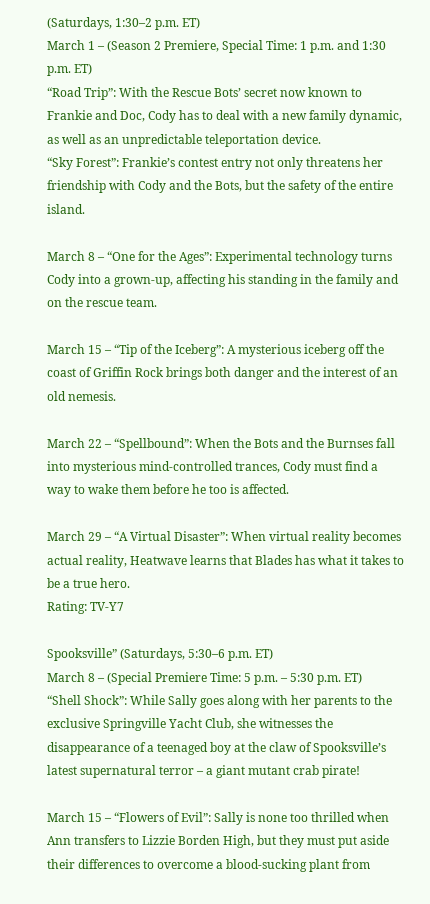(Saturdays, 1:30–2 p.m. ET)
March 1 – (Season 2 Premiere, Special Time: 1 p.m. and 1:30 p.m. ET)
“Road Trip”: With the Rescue Bots’ secret now known to Frankie and Doc, Cody has to deal with a new family dynamic, as well as an unpredictable teleportation device.
“Sky Forest”: Frankie’s contest entry not only threatens her friendship with Cody and the Bots, but the safety of the entire island.

March 8 – “One for the Ages”: Experimental technology turns Cody into a grown-up, affecting his standing in the family and on the rescue team.

March 15 – “Tip of the Iceberg”: A mysterious iceberg off the coast of Griffin Rock brings both danger and the interest of an old nemesis.

March 22 – “Spellbound”: When the Bots and the Burnses fall into mysterious mind-controlled trances, Cody must find a way to wake them before he too is affected.

March 29 – “A Virtual Disaster”: When virtual reality becomes actual reality, Heatwave learns that Blades has what it takes to be a true hero.
Rating: TV-Y7

Spooksville” (Saturdays, 5:30–6 p.m. ET)
March 8 – (Special Premiere Time: 5 p.m. – 5:30 p.m. ET)
“Shell Shock”: While Sally goes along with her parents to the exclusive Springville Yacht Club, she witnesses the disappearance of a teenaged boy at the claw of Spooksville’s latest supernatural terror – a giant mutant crab pirate!

March 15 – “Flowers of Evil”: Sally is none too thrilled when Ann transfers to Lizzie Borden High, but they must put aside their differences to overcome a blood-sucking plant from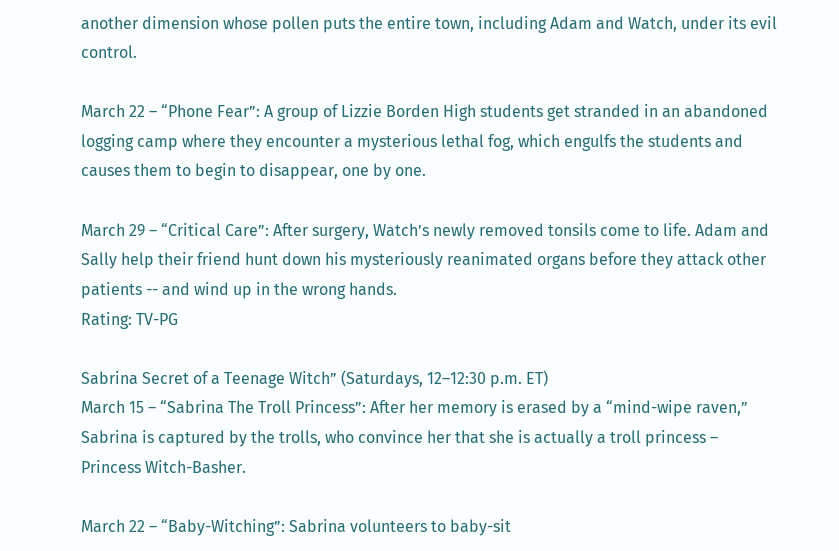another dimension whose pollen puts the entire town, including Adam and Watch, under its evil control.

March 22 – “Phone Fear”: A group of Lizzie Borden High students get stranded in an abandoned logging camp where they encounter a mysterious lethal fog, which engulfs the students and causes them to begin to disappear, one by one.

March 29 – “Critical Care”: After surgery, Watch’s newly removed tonsils come to life. Adam and Sally help their friend hunt down his mysteriously reanimated organs before they attack other patients -- and wind up in the wrong hands.
Rating: TV-PG

Sabrina Secret of a Teenage Witch” (Saturdays, 12–12:30 p.m. ET)
March 15 – “Sabrina The Troll Princess”: After her memory is erased by a “mind-wipe raven,” Sabrina is captured by the trolls, who convince her that she is actually a troll princess – Princess Witch-Basher.

March 22 – “Baby-Witching”: Sabrina volunteers to baby-sit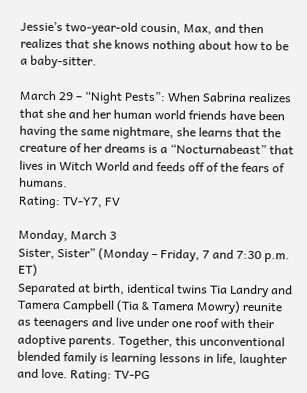Jessie’s two-year-old cousin, Max, and then realizes that she knows nothing about how to be a baby-sitter.

March 29 – “Night Pests”: When Sabrina realizes that she and her human world friends have been having the same nightmare, she learns that the creature of her dreams is a “Nocturnabeast” that lives in Witch World and feeds off of the fears of humans.
Rating: TV-Y7, FV

Monday, March 3
Sister, Sister” (Monday – Friday, 7 and 7:30 p.m. ET)
Separated at birth, identical twins Tia Landry and Tamera Campbell (Tia & Tamera Mowry) reunite as teenagers and live under one roof with their adoptive parents. Together, this unconventional blended family is learning lessons in life, laughter and love. Rating: TV-PG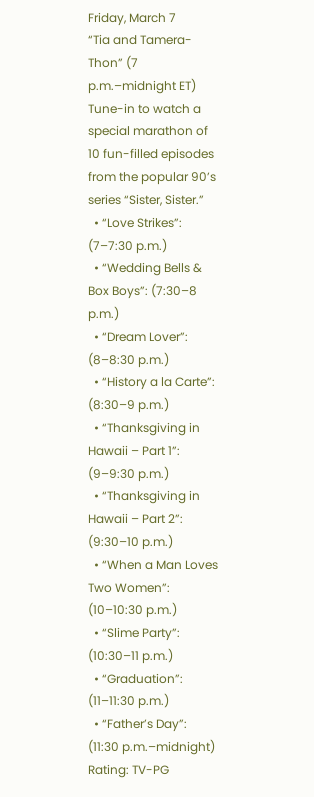Friday, March 7
“Tia and Tamera-Thon” (7 p.m.–midnight ET)
Tune-in to watch a special marathon of 10 fun-filled episodes from the popular 90’s series “Sister, Sister.”
  • “Love Strikes”: (7–7:30 p.m.)
  • “Wedding Bells & Box Boys”: (7:30–8 p.m.)
  • “Dream Lover”: (8–8:30 p.m.)
  • “History a la Carte”: (8:30–9 p.m.)
  • “Thanksgiving in Hawaii – Part 1”: (9–9:30 p.m.)
  • “Thanksgiving in Hawaii – Part 2”: (9:30–10 p.m.)
  • “When a Man Loves Two Women”: (10–10:30 p.m.)
  • “Slime Party”: (10:30–11 p.m.)
  • “Graduation”: (11–11:30 p.m.)
  • “Father’s Day”: (11:30 p.m.–midnight)
Rating: TV-PG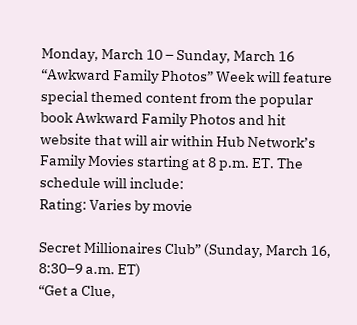Monday, March 10 – Sunday, March 16
“Awkward Family Photos” Week will feature special themed content from the popular book Awkward Family Photos and hit website that will air within Hub Network’s Family Movies starting at 8 p.m. ET. The schedule will include:
Rating: Varies by movie

Secret Millionaires Club” (Sunday, March 16, 8:30–9 a.m. ET)
“Get a Clue,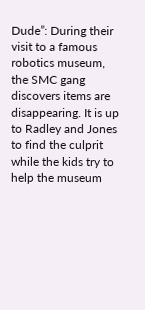Dude”: During their visit to a famous robotics museum, the SMC gang discovers items are disappearing. It is up to Radley and Jones to find the culprit while the kids try to help the museum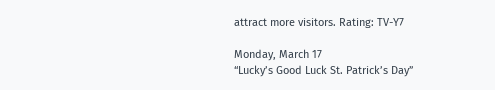attract more visitors. Rating: TV-Y7

Monday, March 17
“Lucky’s Good Luck St. Patrick’s Day”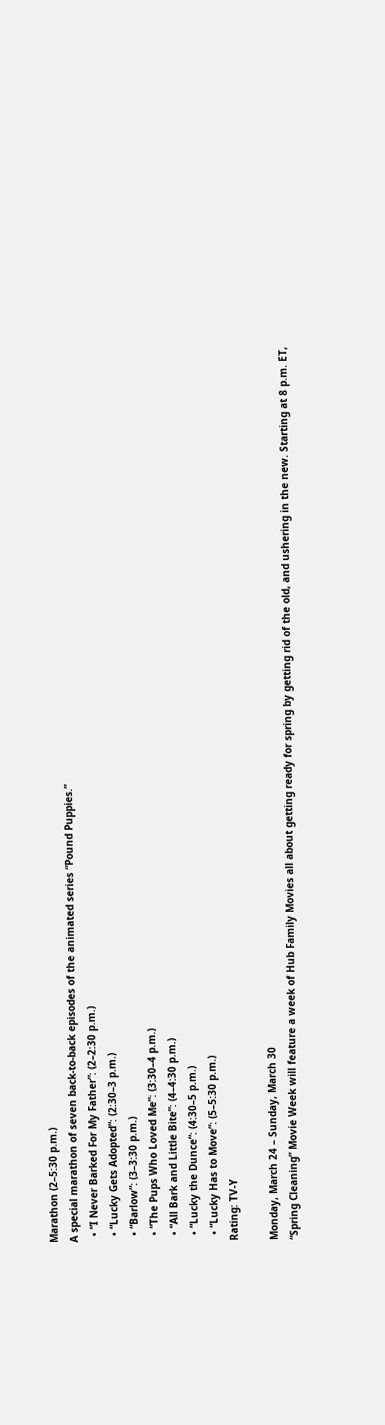Marathon (2–5:30 p.m.)
A special marathon of seven back-to-back episodes of the animated series “Pound Puppies.”
  • “I Never Barked For My Father”: (2–2:30 p.m.)
  • “Lucky Gets Adopted”: (2:30–3 p.m.)
  • “Barlow”: (3–3:30 p.m.)
  • “The Pups Who Loved Me”: (3:30–4 p.m.)
  • “All Bark and Little Bite”: (4–4:30 p.m.)
  • “Lucky the Dunce”: (4:30–5 p.m.)
  • “Lucky Has to Move”: (5–5:30 p.m.)
Rating: TV-Y

Monday, March 24 – Sunday, March 30
“Spring Cleaning” Movie Week will feature a week of Hub Family Movies all about getting ready for spring by getting rid of the old, and ushering in the new. Starting at 8 p.m. ET,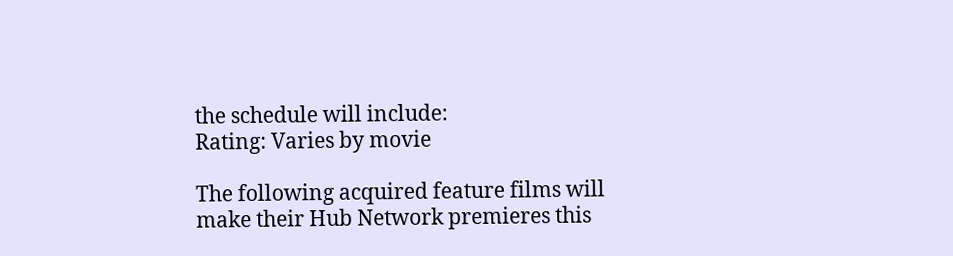the schedule will include:
Rating: Varies by movie

The following acquired feature films will make their Hub Network premieres this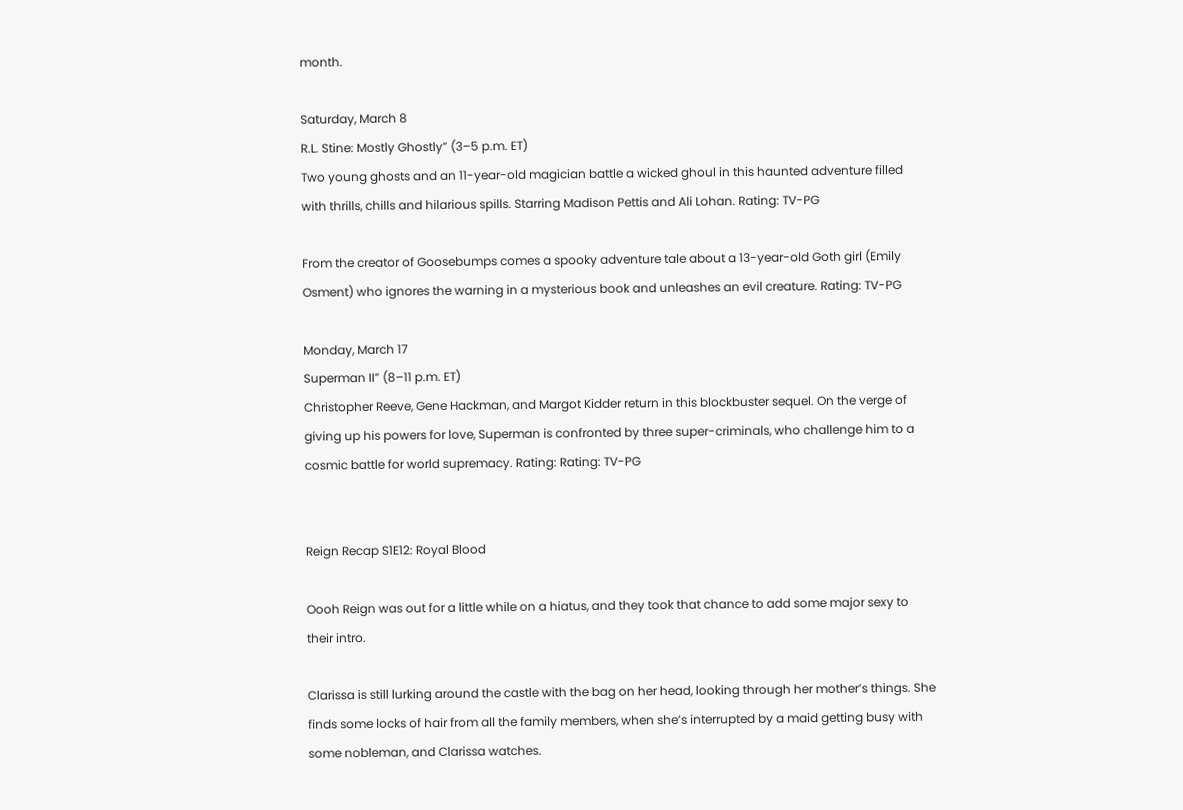month.

Saturday, March 8
R.L. Stine: Mostly Ghostly” (3–5 p.m. ET)
Two young ghosts and an 11-year-old magician battle a wicked ghoul in this haunted adventure filled with thrills, chills and hilarious spills. Starring Madison Pettis and Ali Lohan. Rating: TV-PG

From the creator of Goosebumps comes a spooky adventure tale about a 13-year-old Goth girl (Emily Osment) who ignores the warning in a mysterious book and unleashes an evil creature. Rating: TV-PG

Monday, March 17
Superman II” (8–11 p.m. ET)
Christopher Reeve, Gene Hackman, and Margot Kidder return in this blockbuster sequel. On the verge of giving up his powers for love, Superman is confronted by three super-criminals, who challenge him to a cosmic battle for world supremacy. Rating: Rating: TV-PG


Reign Recap S1E12: Royal Blood

Oooh Reign was out for a little while on a hiatus, and they took that chance to add some major sexy to their intro.

Clarissa is still lurking around the castle with the bag on her head, looking through her mother’s things. She finds some locks of hair from all the family members, when she’s interrupted by a maid getting busy with some nobleman, and Clarissa watches.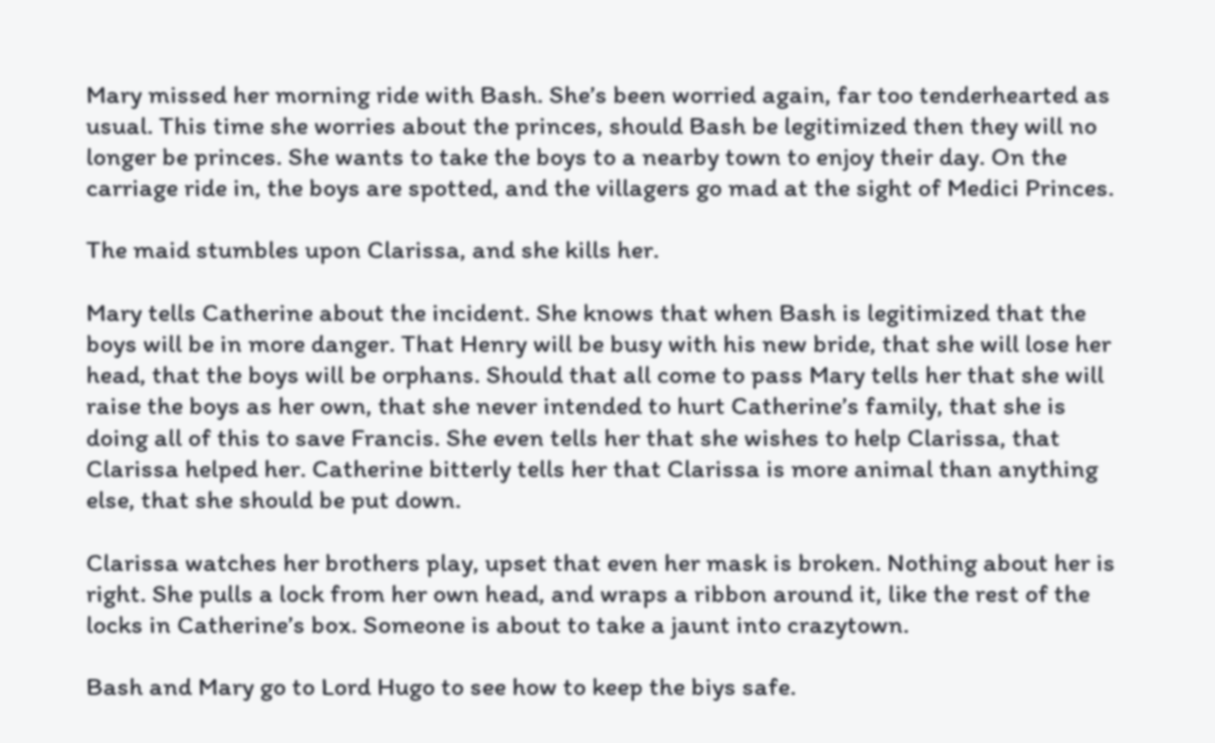Mary missed her morning ride with Bash. She’s been worried again, far too tenderhearted as usual. This time she worries about the princes, should Bash be legitimized then they will no longer be princes. She wants to take the boys to a nearby town to enjoy their day. On the carriage ride in, the boys are spotted, and the villagers go mad at the sight of Medici Princes.

The maid stumbles upon Clarissa, and she kills her.

Mary tells Catherine about the incident. She knows that when Bash is legitimized that the boys will be in more danger. That Henry will be busy with his new bride, that she will lose her head, that the boys will be orphans. Should that all come to pass Mary tells her that she will raise the boys as her own, that she never intended to hurt Catherine’s family, that she is doing all of this to save Francis. She even tells her that she wishes to help Clarissa, that Clarissa helped her. Catherine bitterly tells her that Clarissa is more animal than anything else, that she should be put down.

Clarissa watches her brothers play, upset that even her mask is broken. Nothing about her is right. She pulls a lock from her own head, and wraps a ribbon around it, like the rest of the locks in Catherine’s box. Someone is about to take a jaunt into crazytown.

Bash and Mary go to Lord Hugo to see how to keep the biys safe.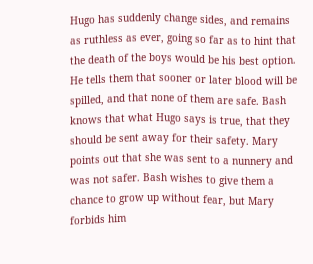Hugo has suddenly change sides, and remains as ruthless as ever, going so far as to hint that the death of the boys would be his best option. He tells them that sooner or later blood will be spilled, and that none of them are safe. Bash knows that what Hugo says is true, that they should be sent away for their safety. Mary points out that she was sent to a nunnery and was not safer. Bash wishes to give them a chance to grow up without fear, but Mary forbids him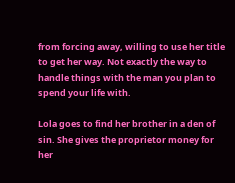from forcing away, willing to use her title to get her way. Not exactly the way to handle things with the man you plan to spend your life with.

Lola goes to find her brother in a den of sin. She gives the proprietor money for her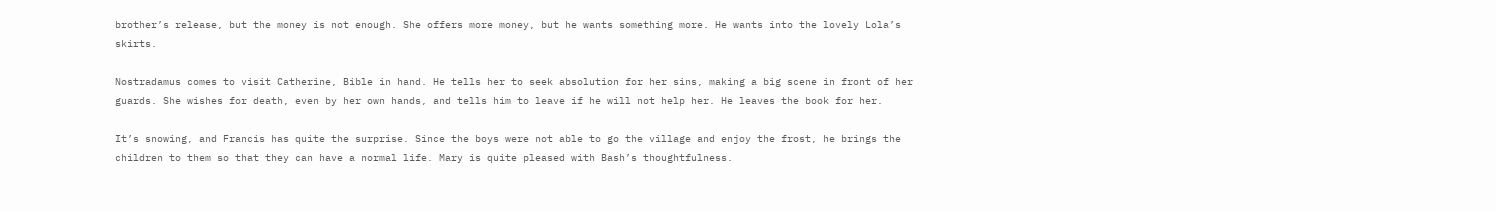brother’s release, but the money is not enough. She offers more money, but he wants something more. He wants into the lovely Lola’s skirts.

Nostradamus comes to visit Catherine, Bible in hand. He tells her to seek absolution for her sins, making a big scene in front of her guards. She wishes for death, even by her own hands, and tells him to leave if he will not help her. He leaves the book for her.

It’s snowing, and Francis has quite the surprise. Since the boys were not able to go the village and enjoy the frost, he brings the children to them so that they can have a normal life. Mary is quite pleased with Bash’s thoughtfulness.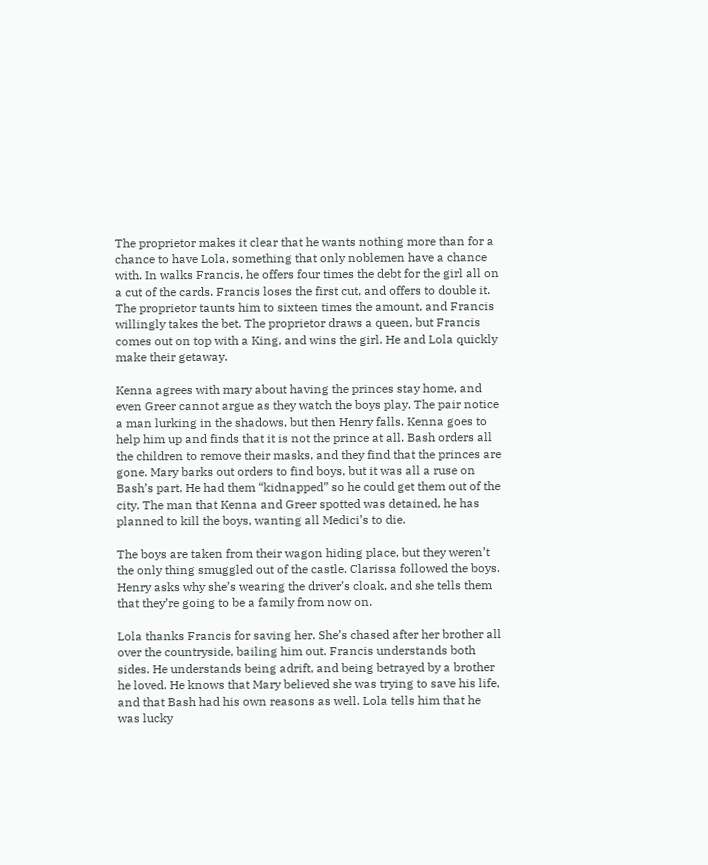The proprietor makes it clear that he wants nothing more than for a chance to have Lola, something that only noblemen have a chance with. In walks Francis, he offers four times the debt for the girl all on a cut of the cards. Francis loses the first cut, and offers to double it. The proprietor taunts him to sixteen times the amount, and Francis willingly takes the bet. The proprietor draws a queen, but Francis comes out on top with a King, and wins the girl. He and Lola quickly make their getaway.

Kenna agrees with mary about having the princes stay home, and even Greer cannot argue as they watch the boys play. The pair notice a man lurking in the shadows, but then Henry falls. Kenna goes to help him up and finds that it is not the prince at all. Bash orders all the children to remove their masks, and they find that the princes are gone. Mary barks out orders to find boys, but it was all a ruse on Bash’s part. He had them “kidnapped” so he could get them out of the city. The man that Kenna and Greer spotted was detained, he has planned to kill the boys, wanting all Medici’s to die.

The boys are taken from their wagon hiding place, but they weren’t the only thing smuggled out of the castle. Clarissa followed the boys. Henry asks why she’s wearing the driver’s cloak, and she tells them that they’re going to be a family from now on.

Lola thanks Francis for saving her. She’s chased after her brother all over the countryside, bailing him out. Francis understands both sides. He understands being adrift, and being betrayed by a brother he loved. He knows that Mary believed she was trying to save his life, and that Bash had his own reasons as well. Lola tells him that he was lucky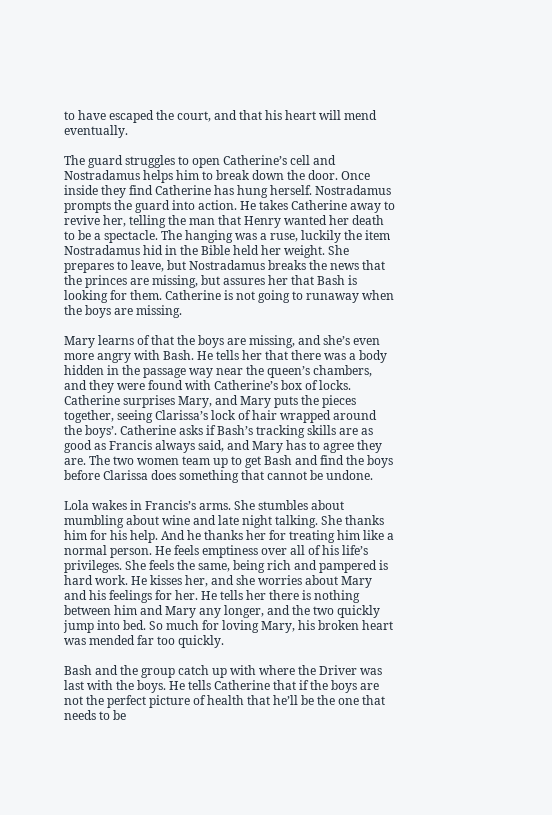to have escaped the court, and that his heart will mend eventually.

The guard struggles to open Catherine’s cell and Nostradamus helps him to break down the door. Once inside they find Catherine has hung herself. Nostradamus prompts the guard into action. He takes Catherine away to revive her, telling the man that Henry wanted her death to be a spectacle. The hanging was a ruse, luckily the item Nostradamus hid in the Bible held her weight. She prepares to leave, but Nostradamus breaks the news that the princes are missing, but assures her that Bash is looking for them. Catherine is not going to runaway when the boys are missing.

Mary learns of that the boys are missing, and she’s even more angry with Bash. He tells her that there was a body hidden in the passage way near the queen’s chambers, and they were found with Catherine’s box of locks. Catherine surprises Mary, and Mary puts the pieces together, seeing Clarissa’s lock of hair wrapped around the boys’. Catherine asks if Bash’s tracking skills are as good as Francis always said, and Mary has to agree they are. The two women team up to get Bash and find the boys before Clarissa does something that cannot be undone.

Lola wakes in Francis’s arms. She stumbles about mumbling about wine and late night talking. She thanks him for his help. And he thanks her for treating him like a normal person. He feels emptiness over all of his life’s privileges. She feels the same, being rich and pampered is hard work. He kisses her, and she worries about Mary and his feelings for her. He tells her there is nothing between him and Mary any longer, and the two quickly jump into bed. So much for loving Mary, his broken heart was mended far too quickly.

Bash and the group catch up with where the Driver was last with the boys. He tells Catherine that if the boys are not the perfect picture of health that he’ll be the one that needs to be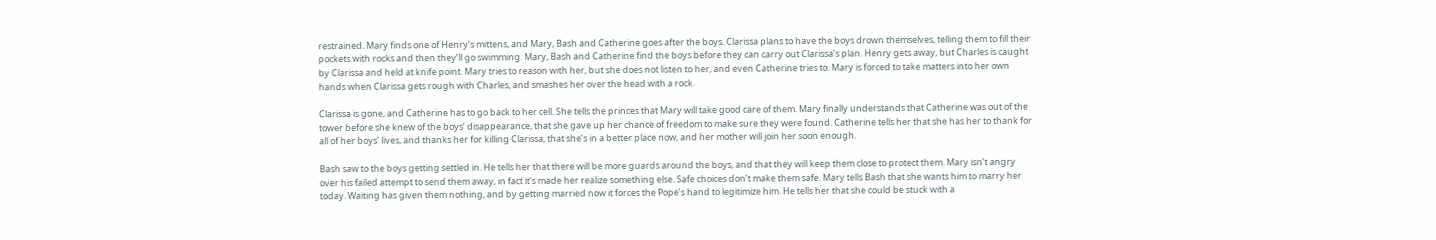restrained. Mary finds one of Henry’s mittens, and Mary, Bash and Catherine goes after the boys. Clarissa plans to have the boys drown themselves, telling them to fill their pockets with rocks and then they’ll go swimming. Mary, Bash and Catherine find the boys before they can carry out Clarissa’s plan. Henry gets away, but Charles is caught by Clarissa and held at knife point. Mary tries to reason with her, but she does not listen to her, and even Catherine tries to. Mary is forced to take matters into her own hands when Clarissa gets rough with Charles, and smashes her over the head with a rock.

Clarissa is gone, and Catherine has to go back to her cell. She tells the princes that Mary will take good care of them. Mary finally understands that Catherine was out of the tower before she knew of the boys’ disappearance, that she gave up her chance of freedom to make sure they were found. Catherine tells her that she has her to thank for all of her boys’ lives, and thanks her for killing Clarissa, that she’s in a better place now, and her mother will join her soon enough.

Bash saw to the boys getting settled in. He tells her that there will be more guards around the boys, and that they will keep them close to protect them. Mary isn’t angry over his failed attempt to send them away, in fact it’s made her realize something else. Safe choices don’t make them safe. Mary tells Bash that she wants him to marry her today. Waiting has given them nothing, and by getting married now it forces the Pope’s hand to legitimize him. He tells her that she could be stuck with a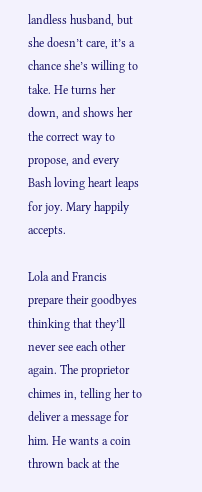landless husband, but she doesn’t care, it’s a chance she’s willing to take. He turns her down, and shows her the correct way to propose, and every Bash loving heart leaps for joy. Mary happily accepts.

Lola and Francis prepare their goodbyes thinking that they’ll never see each other again. The proprietor chimes in, telling her to deliver a message for him. He wants a coin thrown back at the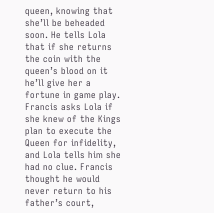queen, knowing that she’ll be beheaded soon. He tells Lola that if she returns the coin with the queen’s blood on it he’ll give her a fortune in game play. Francis asks Lola if she knew of the Kings plan to execute the Queen for infidelity, and Lola tells him she had no clue. Francis thought he would never return to his father’s court,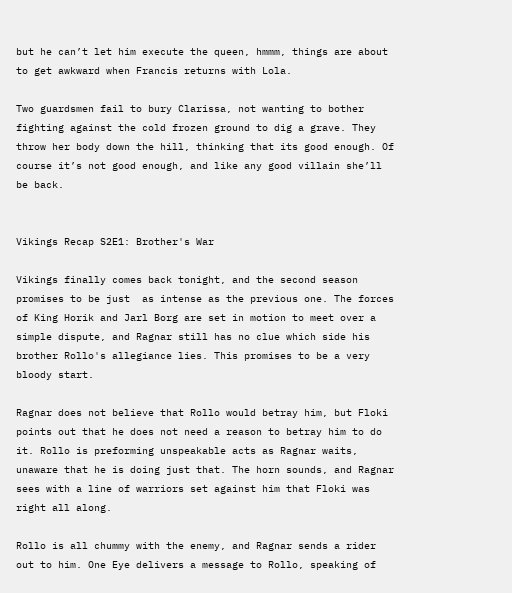but he can’t let him execute the queen, hmmm, things are about to get awkward when Francis returns with Lola.

Two guardsmen fail to bury Clarissa, not wanting to bother fighting against the cold frozen ground to dig a grave. They throw her body down the hill, thinking that its good enough. Of course it’s not good enough, and like any good villain she’ll be back.


Vikings Recap S2E1: Brother's War

Vikings finally comes back tonight, and the second season promises to be just  as intense as the previous one. The forces of King Horik and Jarl Borg are set in motion to meet over a simple dispute, and Ragnar still has no clue which side his brother Rollo's allegiance lies. This promises to be a very bloody start.

Ragnar does not believe that Rollo would betray him, but Floki points out that he does not need a reason to betray him to do it. Rollo is preforming unspeakable acts as Ragnar waits, unaware that he is doing just that. The horn sounds, and Ragnar sees with a line of warriors set against him that Floki was right all along.

Rollo is all chummy with the enemy, and Ragnar sends a rider out to him. One Eye delivers a message to Rollo, speaking of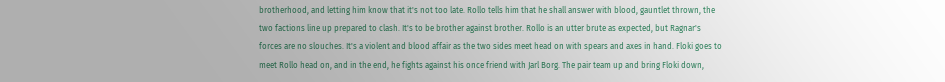brotherhood, and letting him know that it's not too late. Rollo tells him that he shall answer with blood, gauntlet thrown, the two factions line up prepared to clash. It's to be brother against brother. Rollo is an utter brute as expected, but Ragnar's forces are no slouches. It's a violent and blood affair as the two sides meet head on with spears and axes in hand. Floki goes to meet Rollo head on, and in the end, he fights against his once friend with Jarl Borg. The pair team up and bring Floki down,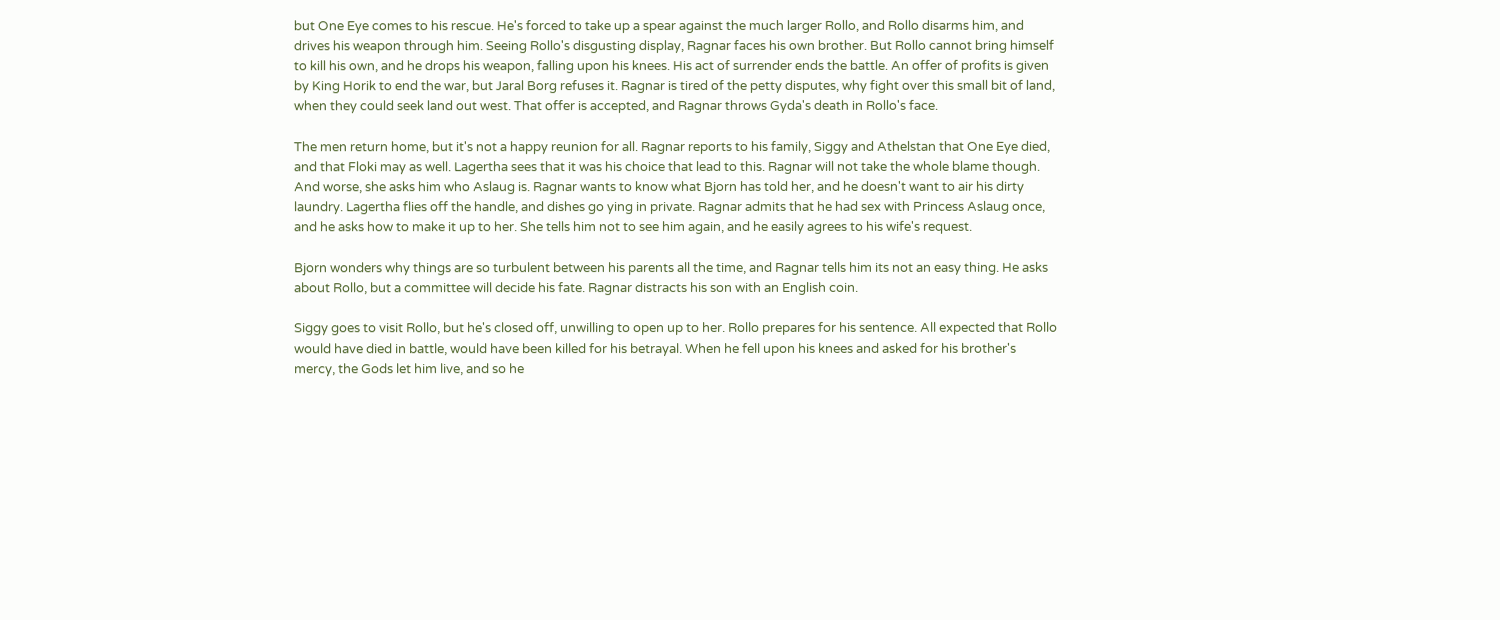but One Eye comes to his rescue. He's forced to take up a spear against the much larger Rollo, and Rollo disarms him, and drives his weapon through him. Seeing Rollo's disgusting display, Ragnar faces his own brother. But Rollo cannot bring himself to kill his own, and he drops his weapon, falling upon his knees. His act of surrender ends the battle. An offer of profits is given by King Horik to end the war, but Jaral Borg refuses it. Ragnar is tired of the petty disputes, why fight over this small bit of land, when they could seek land out west. That offer is accepted, and Ragnar throws Gyda's death in Rollo's face.

The men return home, but it's not a happy reunion for all. Ragnar reports to his family, Siggy and Athelstan that One Eye died, and that Floki may as well. Lagertha sees that it was his choice that lead to this. Ragnar will not take the whole blame though. And worse, she asks him who Aslaug is. Ragnar wants to know what Bjorn has told her, and he doesn't want to air his dirty laundry. Lagertha flies off the handle, and dishes go ying in private. Ragnar admits that he had sex with Princess Aslaug once, and he asks how to make it up to her. She tells him not to see him again, and he easily agrees to his wife's request.

Bjorn wonders why things are so turbulent between his parents all the time, and Ragnar tells him its not an easy thing. He asks about Rollo, but a committee will decide his fate. Ragnar distracts his son with an English coin.

Siggy goes to visit Rollo, but he's closed off, unwilling to open up to her. Rollo prepares for his sentence. All expected that Rollo would have died in battle, would have been killed for his betrayal. When he fell upon his knees and asked for his brother's mercy, the Gods let him live, and so he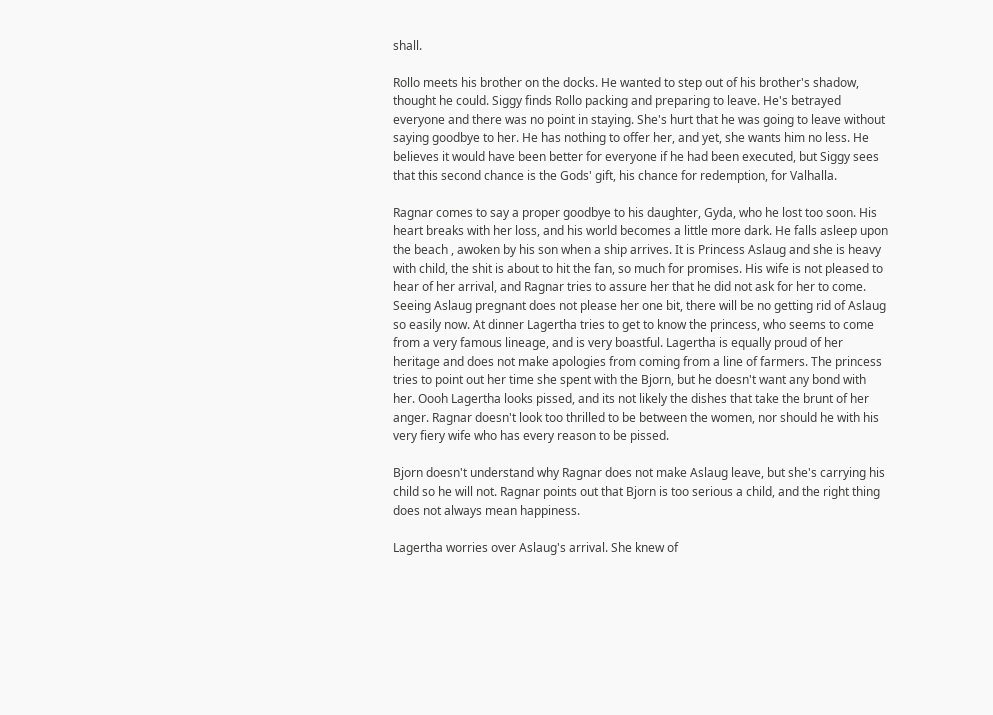shall.

Rollo meets his brother on the docks. He wanted to step out of his brother's shadow, thought he could. Siggy finds Rollo packing and preparing to leave. He's betrayed everyone and there was no point in staying. She's hurt that he was going to leave without saying goodbye to her. He has nothing to offer her, and yet, she wants him no less. He believes it would have been better for everyone if he had been executed, but Siggy sees that this second chance is the Gods' gift, his chance for redemption, for Valhalla.

Ragnar comes to say a proper goodbye to his daughter, Gyda, who he lost too soon. His heart breaks with her loss, and his world becomes a little more dark. He falls asleep upon the beach , awoken by his son when a ship arrives. It is Princess Aslaug and she is heavy with child, the shit is about to hit the fan, so much for promises. His wife is not pleased to hear of her arrival, and Ragnar tries to assure her that he did not ask for her to come. Seeing Aslaug pregnant does not please her one bit, there will be no getting rid of Aslaug so easily now. At dinner Lagertha tries to get to know the princess, who seems to come from a very famous lineage, and is very boastful. Lagertha is equally proud of her heritage and does not make apologies from coming from a line of farmers. The princess tries to point out her time she spent with the Bjorn, but he doesn't want any bond with her. Oooh Lagertha looks pissed, and its not likely the dishes that take the brunt of her anger. Ragnar doesn't look too thrilled to be between the women, nor should he with his very fiery wife who has every reason to be pissed.

Bjorn doesn't understand why Ragnar does not make Aslaug leave, but she's carrying his child so he will not. Ragnar points out that Bjorn is too serious a child, and the right thing does not always mean happiness.

Lagertha worries over Aslaug's arrival. She knew of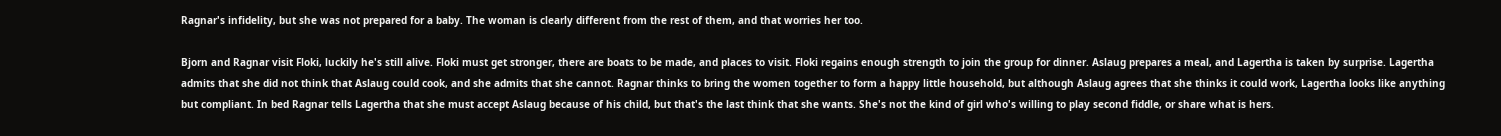Ragnar's infidelity, but she was not prepared for a baby. The woman is clearly different from the rest of them, and that worries her too.

Bjorn and Ragnar visit Floki, luckily he's still alive. Floki must get stronger, there are boats to be made, and places to visit. Floki regains enough strength to join the group for dinner. Aslaug prepares a meal, and Lagertha is taken by surprise. Lagertha admits that she did not think that Aslaug could cook, and she admits that she cannot. Ragnar thinks to bring the women together to form a happy little household, but although Aslaug agrees that she thinks it could work, Lagertha looks like anything but compliant. In bed Ragnar tells Lagertha that she must accept Aslaug because of his child, but that's the last think that she wants. She's not the kind of girl who's willing to play second fiddle, or share what is hers.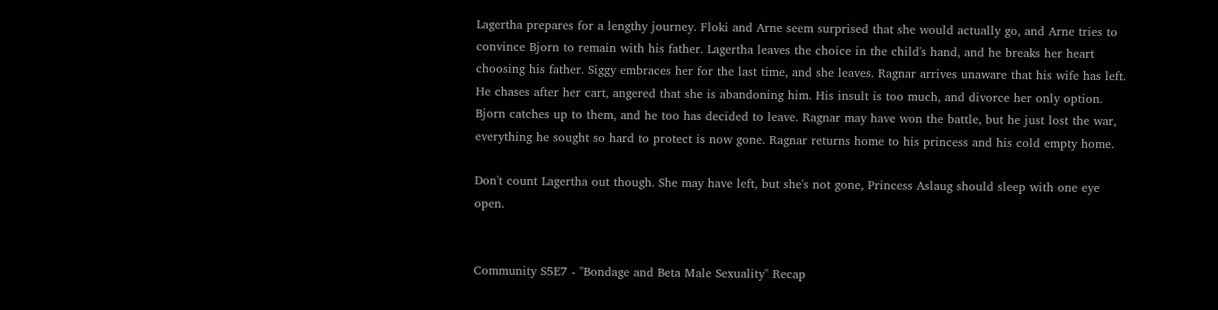Lagertha prepares for a lengthy journey. Floki and Arne seem surprised that she would actually go, and Arne tries to convince Bjorn to remain with his father. Lagertha leaves the choice in the child's hand, and he breaks her heart choosing his father. Siggy embraces her for the last time, and she leaves. Ragnar arrives unaware that his wife has left. He chases after her cart, angered that she is abandoning him. His insult is too much, and divorce her only option. Bjorn catches up to them, and he too has decided to leave. Ragnar may have won the battle, but he just lost the war, everything he sought so hard to protect is now gone. Ragnar returns home to his princess and his cold empty home.

Don't count Lagertha out though. She may have left, but she's not gone, Princess Aslaug should sleep with one eye open.


Community S5E7 - "Bondage and Beta Male Sexuality" Recap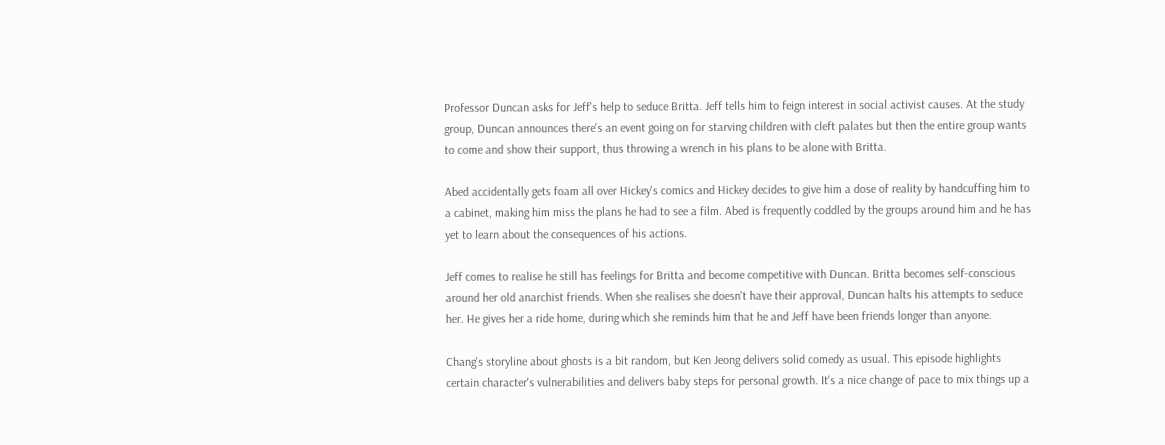Professor Duncan asks for Jeff's help to seduce Britta. Jeff tells him to feign interest in social activist causes. At the study group, Duncan announces there's an event going on for starving children with cleft palates but then the entire group wants to come and show their support, thus throwing a wrench in his plans to be alone with Britta.

Abed accidentally gets foam all over Hickey's comics and Hickey decides to give him a dose of reality by handcuffing him to a cabinet, making him miss the plans he had to see a film. Abed is frequently coddled by the groups around him and he has yet to learn about the consequences of his actions.

Jeff comes to realise he still has feelings for Britta and become competitive with Duncan. Britta becomes self-conscious around her old anarchist friends. When she realises she doesn't have their approval, Duncan halts his attempts to seduce her. He gives her a ride home, during which she reminds him that he and Jeff have been friends longer than anyone.

Chang's storyline about ghosts is a bit random, but Ken Jeong delivers solid comedy as usual. This episode highlights certain character's vulnerabilities and delivers baby steps for personal growth. It's a nice change of pace to mix things up a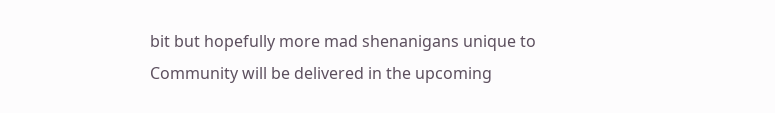bit but hopefully more mad shenanigans unique to Community will be delivered in the upcoming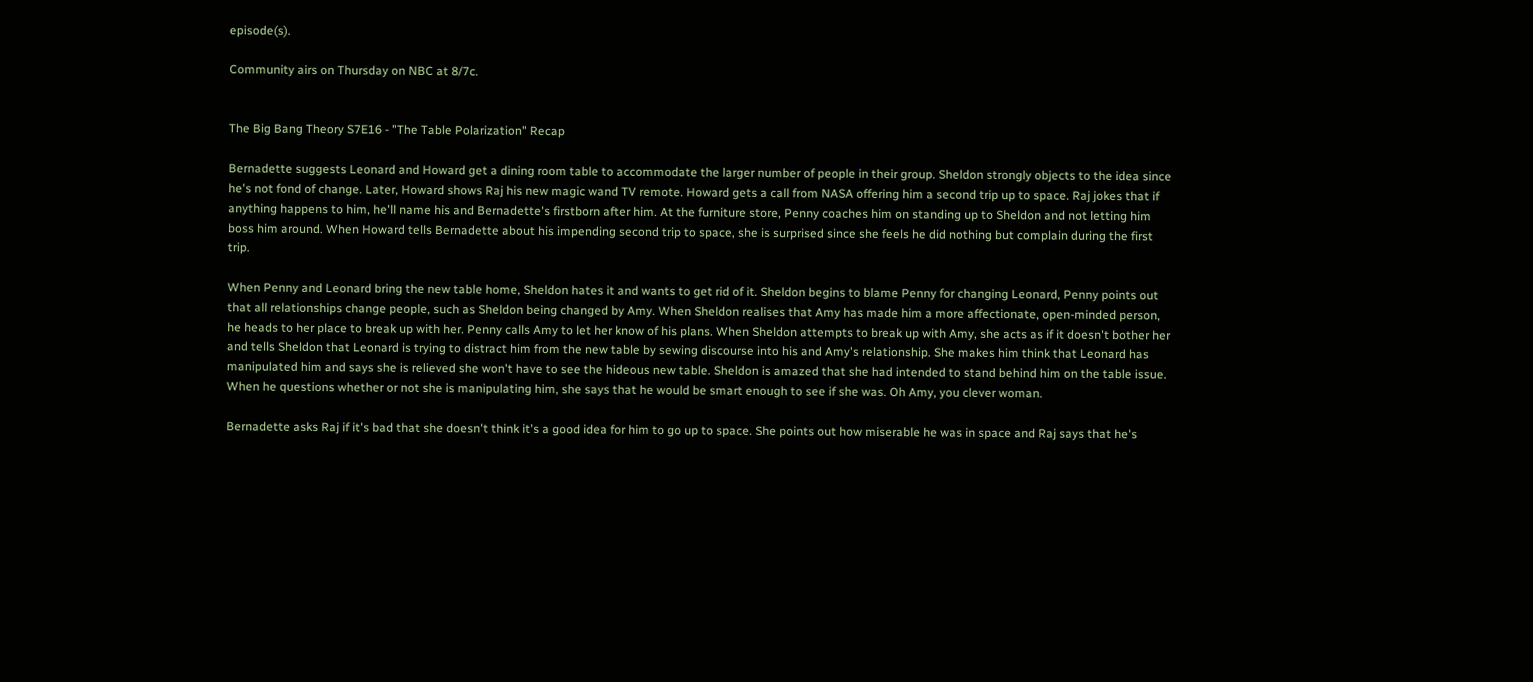episode(s).

Community airs on Thursday on NBC at 8/7c.


The Big Bang Theory S7E16 - "The Table Polarization" Recap

Bernadette suggests Leonard and Howard get a dining room table to accommodate the larger number of people in their group. Sheldon strongly objects to the idea since he's not fond of change. Later, Howard shows Raj his new magic wand TV remote. Howard gets a call from NASA offering him a second trip up to space. Raj jokes that if anything happens to him, he'll name his and Bernadette's firstborn after him. At the furniture store, Penny coaches him on standing up to Sheldon and not letting him boss him around. When Howard tells Bernadette about his impending second trip to space, she is surprised since she feels he did nothing but complain during the first trip.

When Penny and Leonard bring the new table home, Sheldon hates it and wants to get rid of it. Sheldon begins to blame Penny for changing Leonard, Penny points out that all relationships change people, such as Sheldon being changed by Amy. When Sheldon realises that Amy has made him a more affectionate, open-minded person, he heads to her place to break up with her. Penny calls Amy to let her know of his plans. When Sheldon attempts to break up with Amy, she acts as if it doesn't bother her and tells Sheldon that Leonard is trying to distract him from the new table by sewing discourse into his and Amy's relationship. She makes him think that Leonard has manipulated him and says she is relieved she won't have to see the hideous new table. Sheldon is amazed that she had intended to stand behind him on the table issue. When he questions whether or not she is manipulating him, she says that he would be smart enough to see if she was. Oh Amy, you clever woman.

Bernadette asks Raj if it's bad that she doesn't think it's a good idea for him to go up to space. She points out how miserable he was in space and Raj says that he's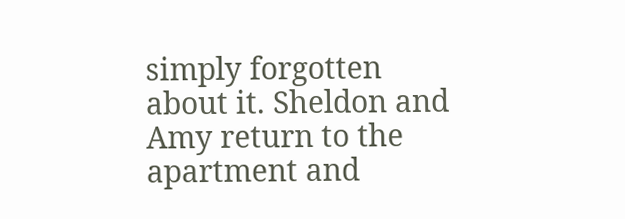simply forgotten about it. Sheldon and Amy return to the apartment and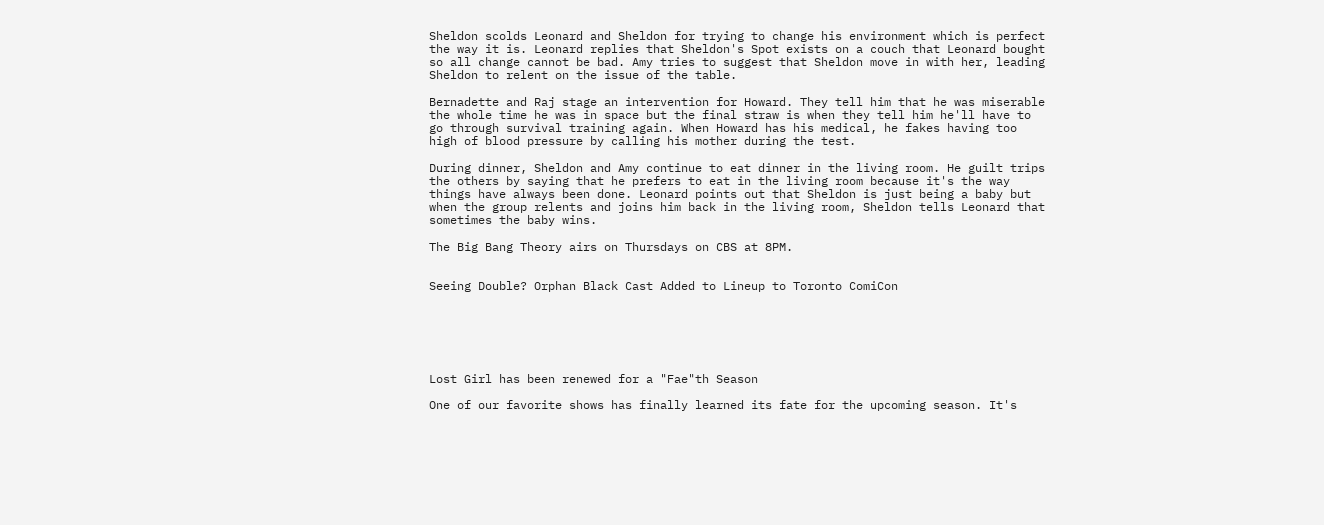Sheldon scolds Leonard and Sheldon for trying to change his environment which is perfect the way it is. Leonard replies that Sheldon's Spot exists on a couch that Leonard bought so all change cannot be bad. Amy tries to suggest that Sheldon move in with her, leading Sheldon to relent on the issue of the table.

Bernadette and Raj stage an intervention for Howard. They tell him that he was miserable the whole time he was in space but the final straw is when they tell him he'll have to go through survival training again. When Howard has his medical, he fakes having too high of blood pressure by calling his mother during the test.

During dinner, Sheldon and Amy continue to eat dinner in the living room. He guilt trips the others by saying that he prefers to eat in the living room because it's the way things have always been done. Leonard points out that Sheldon is just being a baby but when the group relents and joins him back in the living room, Sheldon tells Leonard that sometimes the baby wins.

The Big Bang Theory airs on Thursdays on CBS at 8PM.


Seeing Double? Orphan Black Cast Added to Lineup to Toronto ComiCon






Lost Girl has been renewed for a "Fae"th Season

One of our favorite shows has finally learned its fate for the upcoming season. It's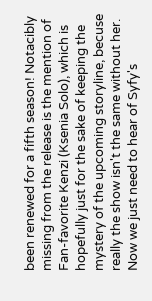been renewed for a fifth season! Notacibly missing from the release is the mention of Fan-favorite Kenzi (Ksenia Solo), which is hopefully just for the sake of keeping the mystery of the upcoming storyline, becuse really the show isn't the same without her. Now we just need to hear of Syfy's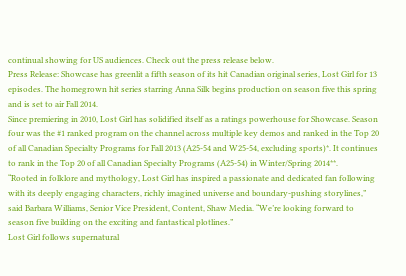continual showing for US audiences. Check out the press release below.
Press Release: Showcase has greenlit a fifth season of its hit Canadian original series, Lost Girl for 13 episodes. The homegrown hit series starring Anna Silk begins production on season five this spring and is set to air Fall 2014.
Since premiering in 2010, Lost Girl has solidified itself as a ratings powerhouse for Showcase. Season four was the #1 ranked program on the channel across multiple key demos and ranked in the Top 20 of all Canadian Specialty Programs for Fall 2013 (A25-54 and W25-54, excluding sports)*. It continues to rank in the Top 20 of all Canadian Specialty Programs (A25-54) in Winter/Spring 2014**.
“Rooted in folklore and mythology, Lost Girl has inspired a passionate and dedicated fan following with its deeply engaging characters, richly imagined universe and boundary-pushing storylines,” said Barbara Williams, Senior Vice President, Content, Shaw Media. “We’re looking forward to season five building on the exciting and fantastical plotlines.”
Lost Girl follows supernatural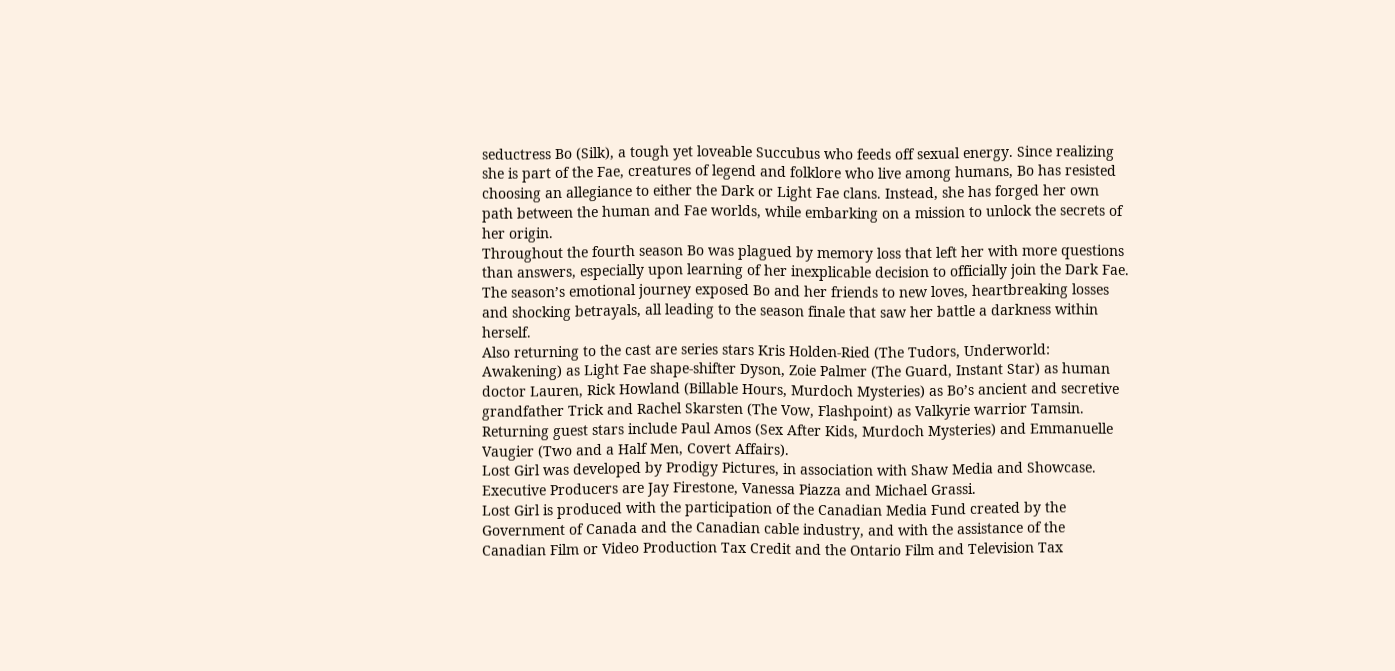seductress Bo (Silk), a tough yet loveable Succubus who feeds off sexual energy. Since realizing she is part of the Fae, creatures of legend and folklore who live among humans, Bo has resisted choosing an allegiance to either the Dark or Light Fae clans. Instead, she has forged her own path between the human and Fae worlds, while embarking on a mission to unlock the secrets of her origin.
Throughout the fourth season Bo was plagued by memory loss that left her with more questions than answers, especially upon learning of her inexplicable decision to officially join the Dark Fae. The season’s emotional journey exposed Bo and her friends to new loves, heartbreaking losses and shocking betrayals, all leading to the season finale that saw her battle a darkness within herself.
Also returning to the cast are series stars Kris Holden-Ried (The Tudors, Underworld: Awakening) as Light Fae shape-shifter Dyson, Zoie Palmer (The Guard, Instant Star) as human doctor Lauren, Rick Howland (Billable Hours, Murdoch Mysteries) as Bo’s ancient and secretive grandfather Trick and Rachel Skarsten (The Vow, Flashpoint) as Valkyrie warrior Tamsin. Returning guest stars include Paul Amos (Sex After Kids, Murdoch Mysteries) and Emmanuelle Vaugier (Two and a Half Men, Covert Affairs).
Lost Girl was developed by Prodigy Pictures, in association with Shaw Media and Showcase. Executive Producers are Jay Firestone, Vanessa Piazza and Michael Grassi.
Lost Girl is produced with the participation of the Canadian Media Fund created by the Government of Canada and the Canadian cable industry, and with the assistance of the Canadian Film or Video Production Tax Credit and the Ontario Film and Television Tax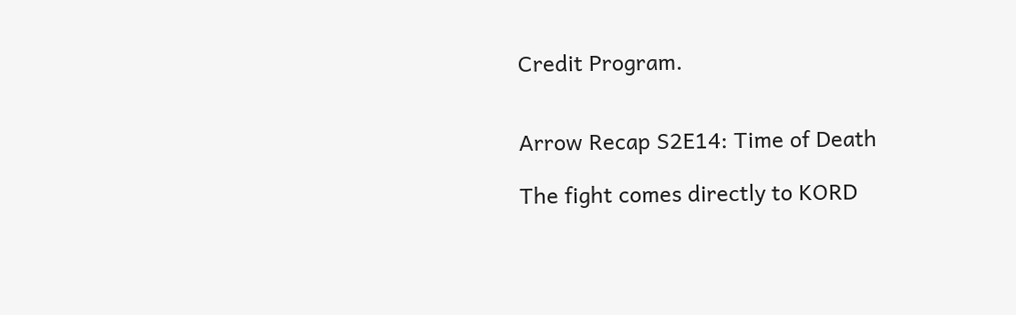Credit Program.


Arrow Recap S2E14: Time of Death

The fight comes directly to KORD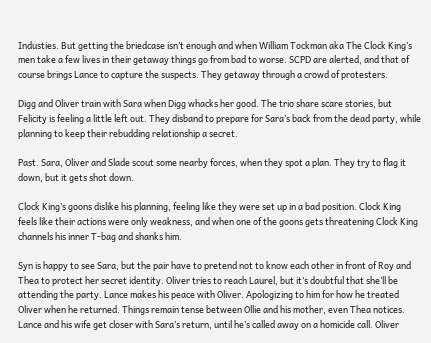Industies. But getting the briedcase isn’t enough and when William Tockman aka The Clock King’s men take a few lives in their getaway things go from bad to worse. SCPD are alerted, and that of course brings Lance to capture the suspects. They getaway through a crowd of protesters.

Digg and Oliver train with Sara when Digg whacks her good. The trio share scare stories, but Felicity is feeling a little left out. They disband to prepare for Sara’s back from the dead party, while planning to keep their rebudding relationship a secret.

Past. Sara, Oliver and Slade scout some nearby forces, when they spot a plan. They try to flag it down, but it gets shot down.

Clock King’s goons dislike his planning, feeling like they were set up in a bad position. Clock King feels like their actions were only weakness, and when one of the goons gets threatening Clock King channels his inner T-bag and shanks him.

Syn is happy to see Sara, but the pair have to pretend not to know each other in front of Roy and Thea to protect her secret identity. Oliver tries to reach Laurel, but it’s doubtful that she’ll be attending the party. Lance makes his peace with Oliver. Apologizing to him for how he treated Oliver when he returned. Things remain tense between Ollie and his mother, even Thea notices. Lance and his wife get closer with Sara’s return, until he’s called away on a homicide call. Oliver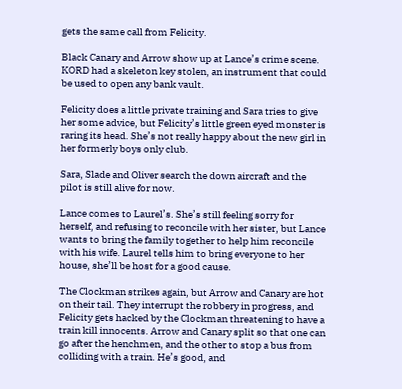gets the same call from Felicity.

Black Canary and Arrow show up at Lance’s crime scene. KORD had a skeleton key stolen, an instrument that could be used to open any bank vault.

Felicity does a little private training and Sara tries to give her some advice, but Felicity’s little green eyed monster is raring its head. She’s not really happy about the new girl in her formerly boys only club.

Sara, Slade and Oliver search the down aircraft and the pilot is still alive for now.

Lance comes to Laurel’s. She’s still feeling sorry for herself, and refusing to reconcile with her sister, but Lance wants to bring the family together to help him reconcile with his wife. Laurel tells him to bring everyone to her house, she’ll be host for a good cause.

The Clockman strikes again, but Arrow and Canary are hot on their tail. They interrupt the robbery in progress, and Felicity gets hacked by the Clockman threatening to have a train kill innocents. Arrow and Canary split so that one can go after the henchmen, and the other to stop a bus from colliding with a train. He’s good, and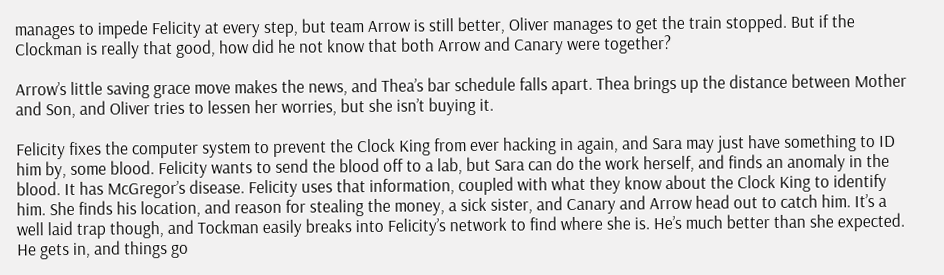manages to impede Felicity at every step, but team Arrow is still better, Oliver manages to get the train stopped. But if the Clockman is really that good, how did he not know that both Arrow and Canary were together?

Arrow’s little saving grace move makes the news, and Thea’s bar schedule falls apart. Thea brings up the distance between Mother and Son, and Oliver tries to lessen her worries, but she isn’t buying it.

Felicity fixes the computer system to prevent the Clock King from ever hacking in again, and Sara may just have something to ID him by, some blood. Felicity wants to send the blood off to a lab, but Sara can do the work herself, and finds an anomaly in the blood. It has McGregor’s disease. Felicity uses that information, coupled with what they know about the Clock King to identify him. She finds his location, and reason for stealing the money, a sick sister, and Canary and Arrow head out to catch him. It’s a well laid trap though, and Tockman easily breaks into Felicity’s network to find where she is. He’s much better than she expected. He gets in, and things go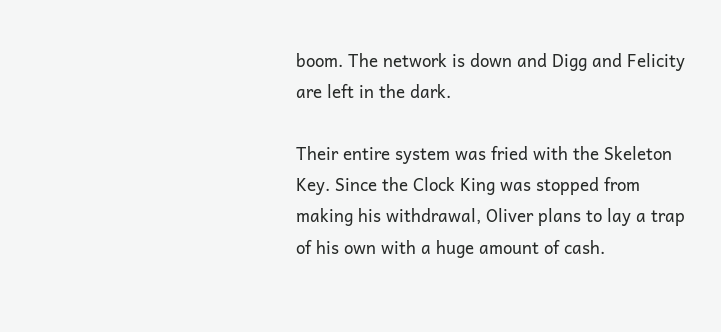boom. The network is down and Digg and Felicity are left in the dark.

Their entire system was fried with the Skeleton Key. Since the Clock King was stopped from making his withdrawal, Oliver plans to lay a trap of his own with a huge amount of cash.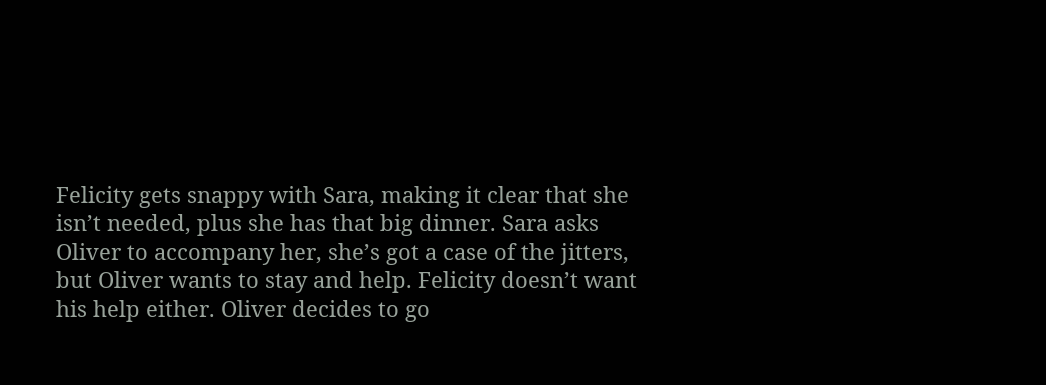Felicity gets snappy with Sara, making it clear that she isn’t needed, plus she has that big dinner. Sara asks Oliver to accompany her, she’s got a case of the jitters, but Oliver wants to stay and help. Felicity doesn’t want his help either. Oliver decides to go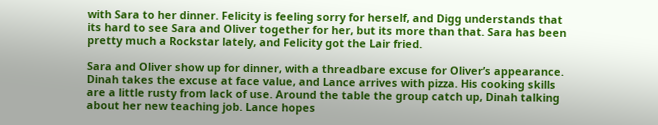with Sara to her dinner. Felicity is feeling sorry for herself, and Digg understands that its hard to see Sara and Oliver together for her, but its more than that. Sara has been pretty much a Rockstar lately, and Felicity got the Lair fried.

Sara and Oliver show up for dinner, with a threadbare excuse for Oliver’s appearance. Dinah takes the excuse at face value, and Lance arrives with pizza. His cooking skills are a little rusty from lack of use. Around the table the group catch up, Dinah talking about her new teaching job. Lance hopes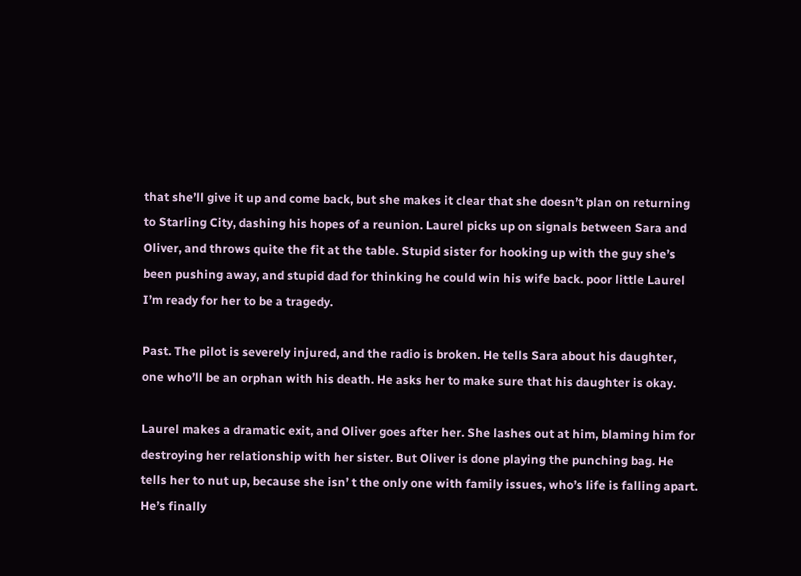that she’ll give it up and come back, but she makes it clear that she doesn’t plan on returning to Starling City, dashing his hopes of a reunion. Laurel picks up on signals between Sara and Oliver, and throws quite the fit at the table. Stupid sister for hooking up with the guy she’s been pushing away, and stupid dad for thinking he could win his wife back. poor little Laurel
I’m ready for her to be a tragedy.

Past. The pilot is severely injured, and the radio is broken. He tells Sara about his daughter, one who’ll be an orphan with his death. He asks her to make sure that his daughter is okay.

Laurel makes a dramatic exit, and Oliver goes after her. She lashes out at him, blaming him for destroying her relationship with her sister. But Oliver is done playing the punching bag. He tells her to nut up, because she isn’ t the only one with family issues, who’s life is falling apart. He’s finally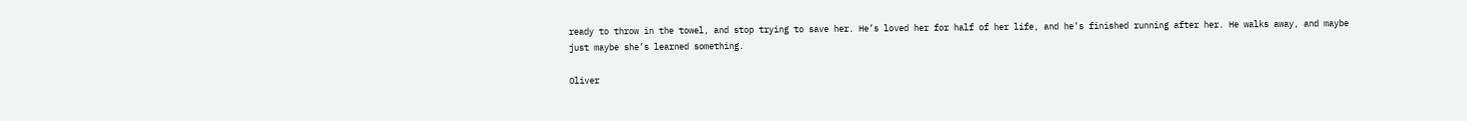ready to throw in the towel, and stop trying to save her. He’s loved her for half of her life, and he’s finished running after her. He walks away, and maybe just maybe she’s learned something.

Oliver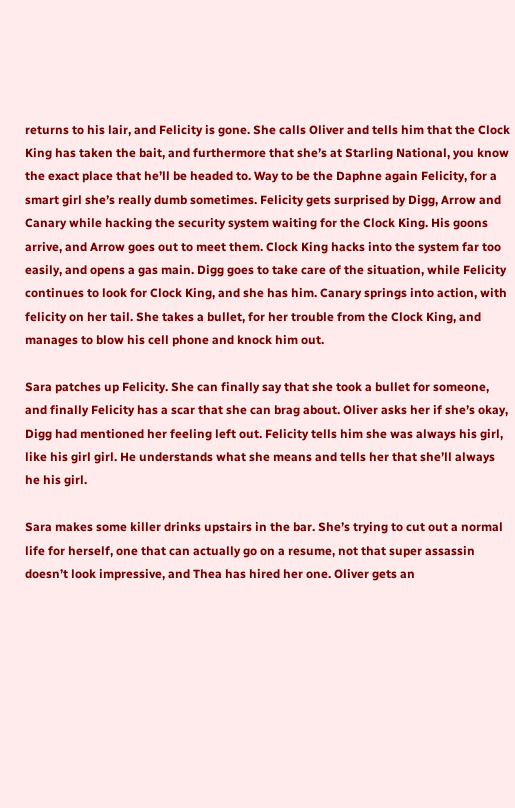returns to his lair, and Felicity is gone. She calls Oliver and tells him that the Clock King has taken the bait, and furthermore that she’s at Starling National, you know the exact place that he’ll be headed to. Way to be the Daphne again Felicity, for a smart girl she’s really dumb sometimes. Felicity gets surprised by Digg, Arrow and Canary while hacking the security system waiting for the Clock King. His goons arrive, and Arrow goes out to meet them. Clock King hacks into the system far too easily, and opens a gas main. Digg goes to take care of the situation, while Felicity continues to look for Clock King, and she has him. Canary springs into action, with felicity on her tail. She takes a bullet, for her trouble from the Clock King, and manages to blow his cell phone and knock him out.

Sara patches up Felicity. She can finally say that she took a bullet for someone, and finally Felicity has a scar that she can brag about. Oliver asks her if she’s okay, Digg had mentioned her feeling left out. Felicity tells him she was always his girl, like his girl girl. He understands what she means and tells her that she’ll always he his girl.

Sara makes some killer drinks upstairs in the bar. She’s trying to cut out a normal life for herself, one that can actually go on a resume, not that super assassin doesn’t look impressive, and Thea has hired her one. Oliver gets an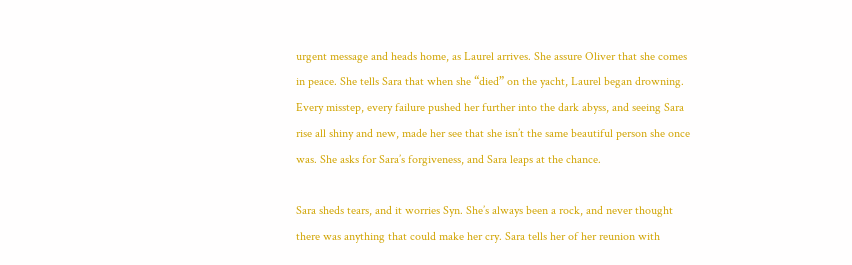urgent message and heads home, as Laurel arrives. She assure Oliver that she comes in peace. She tells Sara that when she “died” on the yacht, Laurel began drowning. Every misstep, every failure pushed her further into the dark abyss, and seeing Sara rise all shiny and new, made her see that she isn’t the same beautiful person she once was. She asks for Sara’s forgiveness, and Sara leaps at the chance.

Sara sheds tears, and it worries Syn. She’s always been a rock, and never thought there was anything that could make her cry. Sara tells her of her reunion with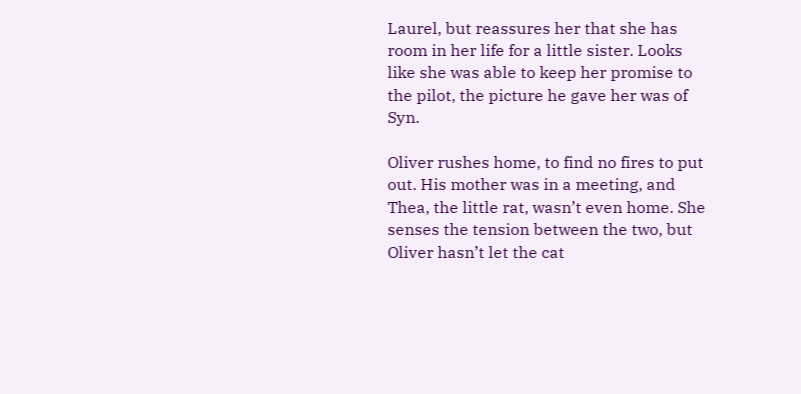Laurel, but reassures her that she has room in her life for a little sister. Looks like she was able to keep her promise to the pilot, the picture he gave her was of Syn.

Oliver rushes home, to find no fires to put out. His mother was in a meeting, and Thea, the little rat, wasn’t even home. She senses the tension between the two, but Oliver hasn’t let the cat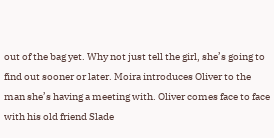out of the bag yet. Why not just tell the girl, she’s going to find out sooner or later. Moira introduces Oliver to the man she’s having a meeting with. Oliver comes face to face with his old friend Slade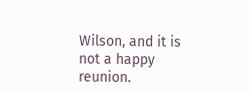Wilson, and it is not a happy reunion.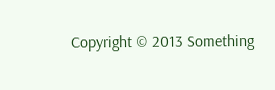Copyright © 2013 Something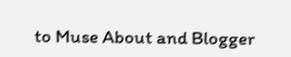to Muse About and Blogger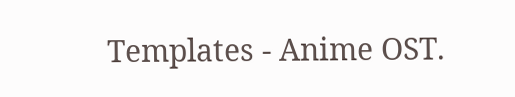Templates - Anime OST.